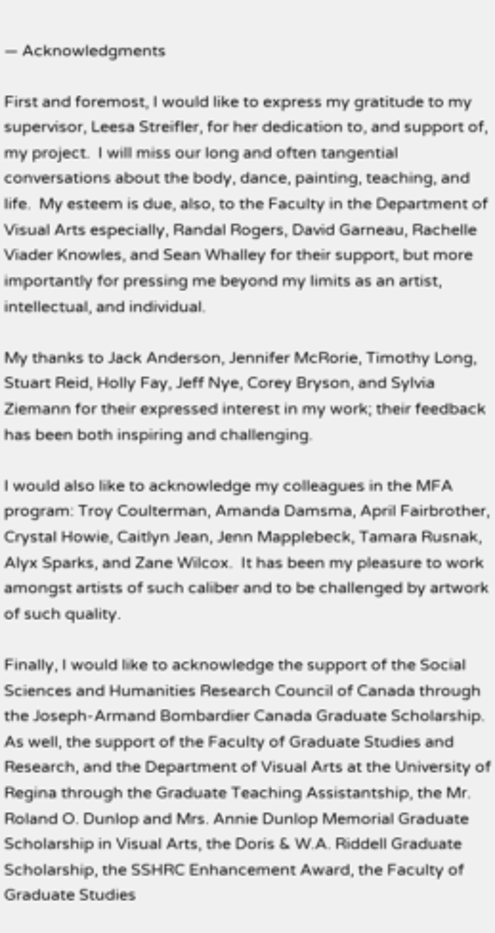— Acknowledgments

First and foremost, I would like to express my gratitude to my supervisor, Leesa Streifler, for her dedication to, and support of, my project.  I will miss our long and often tangential conversations about the body, dance, painting, teaching, and life.  My esteem is due, also, to the Faculty in the Department of Visual Arts especially, Randal Rogers, David Garneau, Rachelle Viader Knowles, and Sean Whalley for their support, but more importantly for pressing me beyond my limits as an artist, intellectual, and individual.

My thanks to Jack Anderson, Jennifer McRorie, Timothy Long, Stuart Reid, Holly Fay, Jeff Nye, Corey Bryson, and Sylvia Ziemann for their expressed interest in my work; their feedback has been both inspiring and challenging.

I would also like to acknowledge my colleagues in the MFA program: Troy Coulterman, Amanda Damsma, April Fairbrother, Crystal Howie, Caitlyn Jean, Jenn Mapplebeck, Tamara Rusnak, Alyx Sparks, and Zane Wilcox.  It has been my pleasure to work amongst artists of such caliber and to be challenged by artwork of such quality.

Finally, I would like to acknowledge the support of the Social Sciences and Humanities Research Council of Canada through the Joseph-Armand Bombardier Canada Graduate Scholarship.  As well, the support of the Faculty of Graduate Studies and Research, and the Department of Visual Arts at the University of Regina through the Graduate Teaching Assistantship, the Mr. Roland O. Dunlop and Mrs. Annie Dunlop Memorial Graduate Scholarship in Visual Arts, the Doris & W.A. Riddell Graduate Scholarship, the SSHRC Enhancement Award, the Faculty of Graduate Studies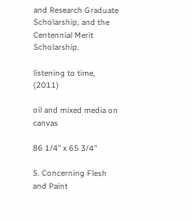and Research Graduate Scholarship, and the Centennial Merit Scholarship.

listening to time, (2011)

oil and mixed media on canvas

86 1/4" x 65 3/4"

5. Concerning Flesh and Paint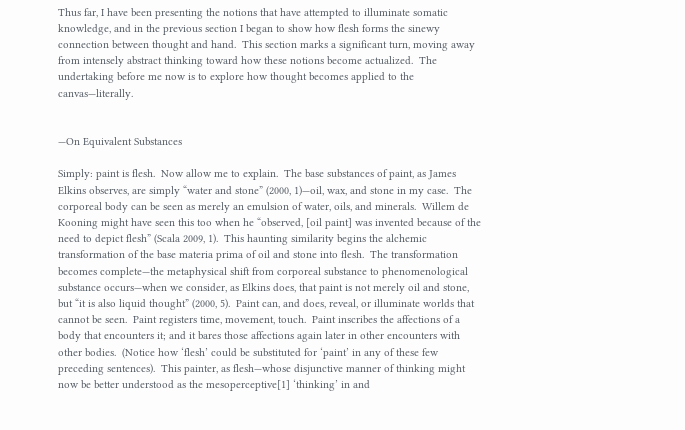Thus far, I have been presenting the notions that have attempted to illuminate somatic knowledge, and in the previous section I began to show how flesh forms the sinewy connection between thought and hand.  This section marks a significant turn, moving away from intensely abstract thinking toward how these notions become actualized.  The undertaking before me now is to explore how thought becomes applied to the canvas—literally.


—On Equivalent Substances

Simply: paint is flesh.  Now allow me to explain.  The base substances of paint, as James Elkins observes, are simply “water and stone” (2000, 1)—oil, wax, and stone in my case.  The corporeal body can be seen as merely an emulsion of water, oils, and minerals.  Willem de Kooning might have seen this too when he “observed, [oil paint] was invented because of the need to depict flesh” (Scala 2009, 1).  This haunting similarity begins the alchemic transformation of the base materia prima of oil and stone into flesh.  The transformation becomes complete—the metaphysical shift from corporeal substance to phenomenological substance occurs—when we consider, as Elkins does, that paint is not merely oil and stone, but “it is also liquid thought” (2000, 5).  Paint can, and does, reveal, or illuminate worlds that cannot be seen.  Paint registers time, movement, touch.  Paint inscribes the affections of a body that encounters it; and it bares those affections again later in other encounters with other bodies.  (Notice how ‘flesh’ could be substituted for ‘paint’ in any of these few preceding sentences).  This painter, as flesh—whose disjunctive manner of thinking might now be better understood as the mesoperceptive[1] ‘thinking’ in and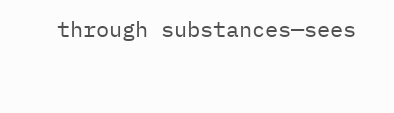through substances—sees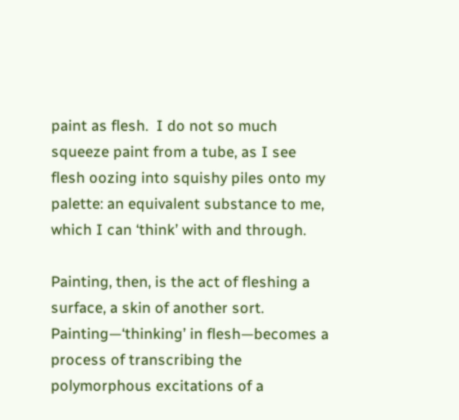paint as flesh.  I do not so much squeeze paint from a tube, as I see flesh oozing into squishy piles onto my palette: an equivalent substance to me, which I can ‘think’ with and through.

Painting, then, is the act of fleshing a surface, a skin of another sort.  Painting—‘thinking’ in flesh—becomes a process of transcribing the polymorphous excitations of a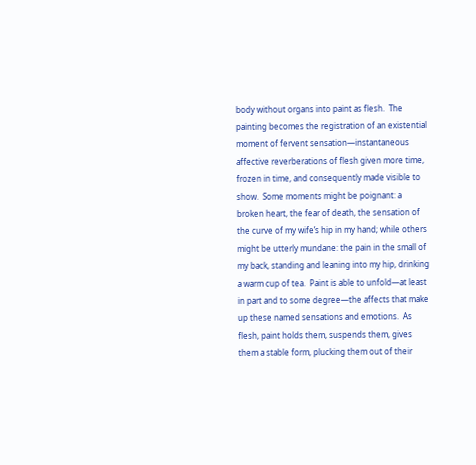body without organs into paint as flesh.  The painting becomes the registration of an existential moment of fervent sensation—instantaneous affective reverberations of flesh given more time, frozen in time, and consequently made visible to show.  Some moments might be poignant: a broken heart, the fear of death, the sensation of the curve of my wife’s hip in my hand; while others might be utterly mundane: the pain in the small of my back, standing and leaning into my hip, drinking a warm cup of tea.  Paint is able to unfold—at least in part and to some degree—the affects that make up these named sensations and emotions.  As flesh, paint holds them, suspends them, gives them a stable form, plucking them out of their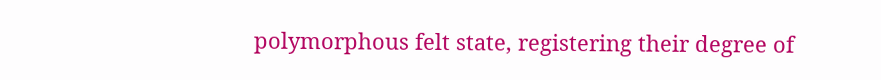polymorphous felt state, registering their degree of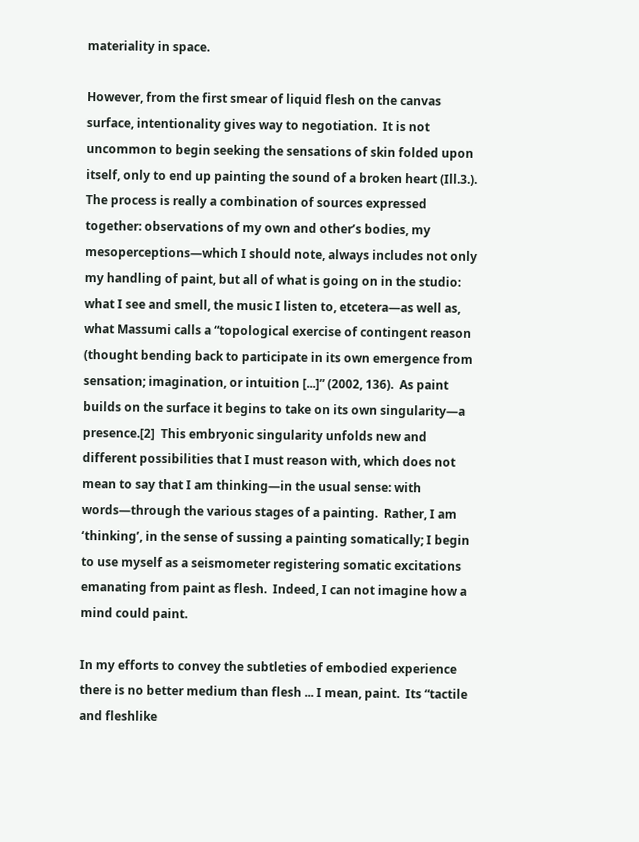materiality in space.

However, from the first smear of liquid flesh on the canvas surface, intentionality gives way to negotiation.  It is not uncommon to begin seeking the sensations of skin folded upon itself, only to end up painting the sound of a broken heart (Ill.3.).  The process is really a combination of sources expressed together: observations of my own and other’s bodies, my mesoperceptions—which I should note, always includes not only my handling of paint, but all of what is going on in the studio: what I see and smell, the music I listen to, etcetera—as well as, what Massumi calls a “topological exercise of contingent reason (thought bending back to participate in its own emergence from sensation; imagination, or intuition [...]” (2002, 136).  As paint builds on the surface it begins to take on its own singularity—a presence.[2]  This embryonic singularity unfolds new and different possibilities that I must reason with, which does not mean to say that I am thinking—in the usual sense: with words—through the various stages of a painting.  Rather, I am ‘thinking’, in the sense of sussing a painting somatically; I begin to use myself as a seismometer registering somatic excitations emanating from paint as flesh.  Indeed, I can not imagine how a mind could paint.

In my efforts to convey the subtleties of embodied experience there is no better medium than flesh ... I mean, paint.  Its “tactile and fleshlike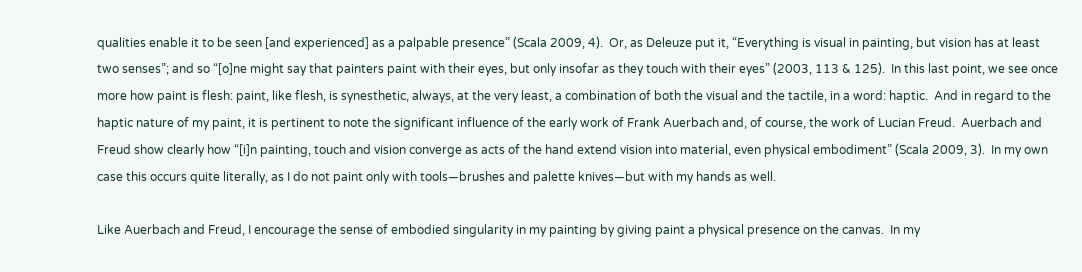qualities enable it to be seen [and experienced] as a palpable presence” (Scala 2009, 4).  Or, as Deleuze put it, “Everything is visual in painting, but vision has at least two senses”; and so “[o]ne might say that painters paint with their eyes, but only insofar as they touch with their eyes” (2003, 113 & 125).  In this last point, we see once more how paint is flesh: paint, like flesh, is synesthetic, always, at the very least, a combination of both the visual and the tactile, in a word: haptic.  And in regard to the haptic nature of my paint, it is pertinent to note the significant influence of the early work of Frank Auerbach and, of course, the work of Lucian Freud.  Auerbach and Freud show clearly how “[i]n painting, touch and vision converge as acts of the hand extend vision into material, even physical embodiment” (Scala 2009, 3).  In my own case this occurs quite literally, as I do not paint only with tools—brushes and palette knives—but with my hands as well.

Like Auerbach and Freud, I encourage the sense of embodied singularity in my painting by giving paint a physical presence on the canvas.  In my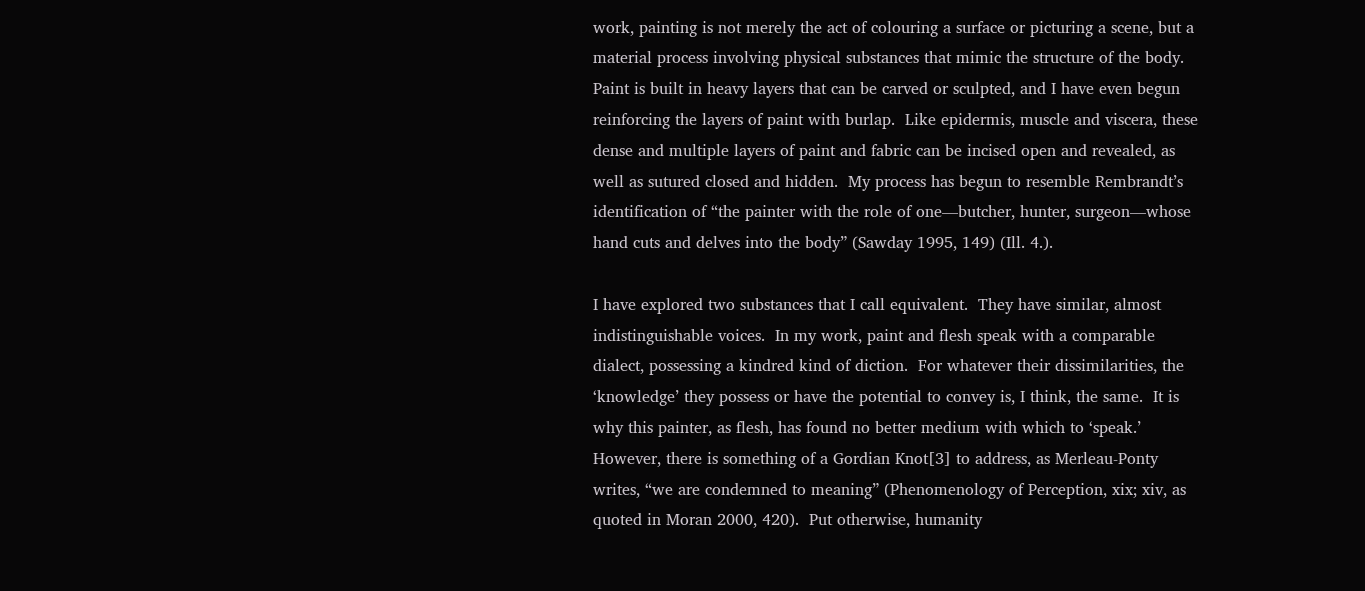work, painting is not merely the act of colouring a surface or picturing a scene, but a material process involving physical substances that mimic the structure of the body.  Paint is built in heavy layers that can be carved or sculpted, and I have even begun reinforcing the layers of paint with burlap.  Like epidermis, muscle and viscera, these dense and multiple layers of paint and fabric can be incised open and revealed, as well as sutured closed and hidden.  My process has begun to resemble Rembrandt’s identification of “the painter with the role of one—butcher, hunter, surgeon—whose hand cuts and delves into the body” (Sawday 1995, 149) (Ill. 4.).

I have explored two substances that I call equivalent.  They have similar, almost indistinguishable voices.  In my work, paint and flesh speak with a comparable dialect, possessing a kindred kind of diction.  For whatever their dissimilarities, the ‘knowledge’ they possess or have the potential to convey is, I think, the same.  It is why this painter, as flesh, has found no better medium with which to ‘speak.’  However, there is something of a Gordian Knot[3] to address, as Merleau-Ponty writes, “we are condemned to meaning” (Phenomenology of Perception, xix; xiv, as quoted in Moran 2000, 420).  Put otherwise, humanity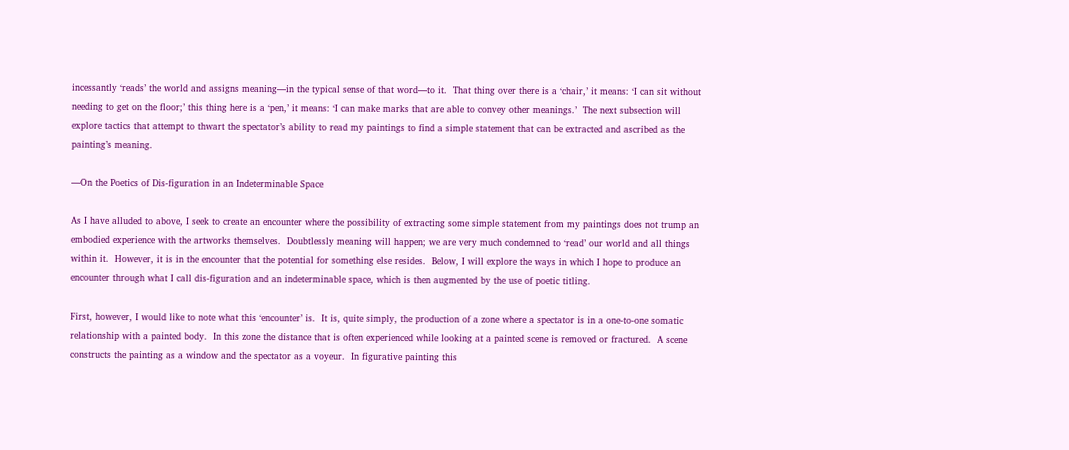incessantly ‘reads’ the world and assigns meaning—in the typical sense of that word—to it.  That thing over there is a ‘chair,’ it means: ‘I can sit without needing to get on the floor;’ this thing here is a ‘pen,’ it means: ‘I can make marks that are able to convey other meanings.’  The next subsection will explore tactics that attempt to thwart the spectator’s ability to read my paintings to find a simple statement that can be extracted and ascribed as the painting’s meaning.

—On the Poetics of Dis-figuration in an Indeterminable Space

As I have alluded to above, I seek to create an encounter where the possibility of extracting some simple statement from my paintings does not trump an embodied experience with the artworks themselves.  Doubtlessly meaning will happen; we are very much condemned to ‘read’ our world and all things within it.  However, it is in the encounter that the potential for something else resides.  Below, I will explore the ways in which I hope to produce an encounter through what I call dis-figuration and an indeterminable space, which is then augmented by the use of poetic titling.

First, however, I would like to note what this ‘encounter’ is.  It is, quite simply, the production of a zone where a spectator is in a one-to-one somatic relationship with a painted body.  In this zone the distance that is often experienced while looking at a painted scene is removed or fractured.  A scene constructs the painting as a window and the spectator as a voyeur.  In figurative painting this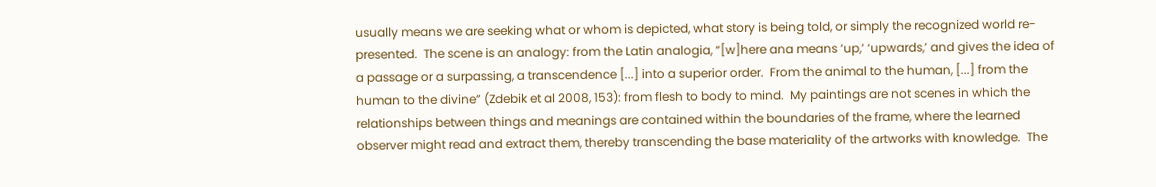usually means we are seeking what or whom is depicted, what story is being told, or simply the recognized world re-presented.  The scene is an analogy: from the Latin analogia, “[w]here ana means ‘up,’ ‘upwards,’ and gives the idea of a passage or a surpassing, a transcendence [...] into a superior order.  From the animal to the human, [...] from the human to the divine” (Zdebik et al 2008, 153): from flesh to body to mind.  My paintings are not scenes in which the relationships between things and meanings are contained within the boundaries of the frame, where the learned observer might read and extract them, thereby transcending the base materiality of the artworks with knowledge.  The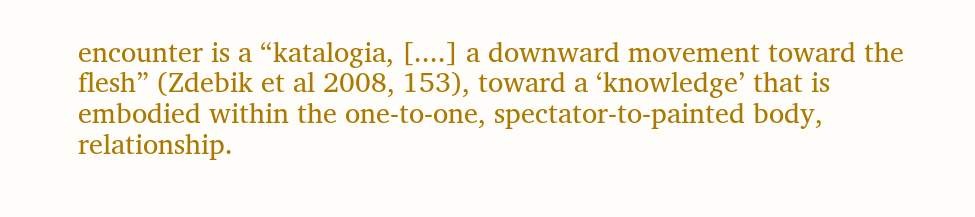encounter is a “katalogia, [....] a downward movement toward the flesh” (Zdebik et al 2008, 153), toward a ‘knowledge’ that is embodied within the one-to-one, spectator-to-painted body, relationship.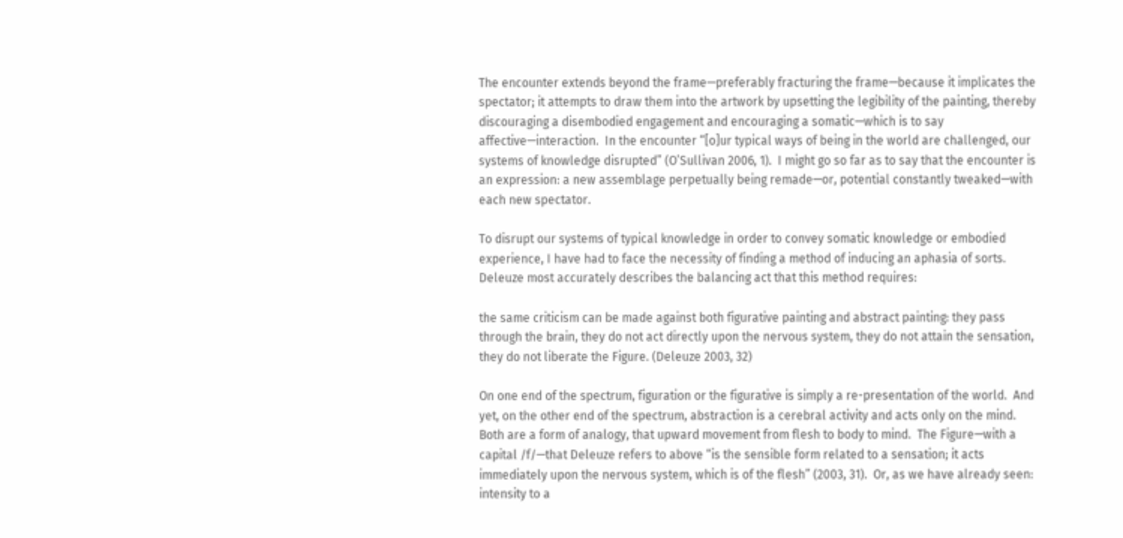The encounter extends beyond the frame—preferably fracturing the frame—because it implicates the spectator; it attempts to draw them into the artwork by upsetting the legibility of the painting, thereby discouraging a disembodied engagement and encouraging a somatic—which is to say affective—interaction.  In the encounter “[o]ur typical ways of being in the world are challenged, our systems of knowledge disrupted” (O’Sullivan 2006, 1).  I might go so far as to say that the encounter is an expression: a new assemblage perpetually being remade—or, potential constantly tweaked—with each new spectator.

To disrupt our systems of typical knowledge in order to convey somatic knowledge or embodied experience, I have had to face the necessity of finding a method of inducing an aphasia of sorts.  Deleuze most accurately describes the balancing act that this method requires:

the same criticism can be made against both figurative painting and abstract painting: they pass through the brain, they do not act directly upon the nervous system, they do not attain the sensation, they do not liberate the Figure. (Deleuze 2003, 32)

On one end of the spectrum, figuration or the figurative is simply a re-presentation of the world.  And yet, on the other end of the spectrum, abstraction is a cerebral activity and acts only on the mind.  Both are a form of analogy, that upward movement from flesh to body to mind.  The Figure—with a capital /f/—that Deleuze refers to above “is the sensible form related to a sensation; it acts immediately upon the nervous system, which is of the flesh” (2003, 31).  Or, as we have already seen: intensity to a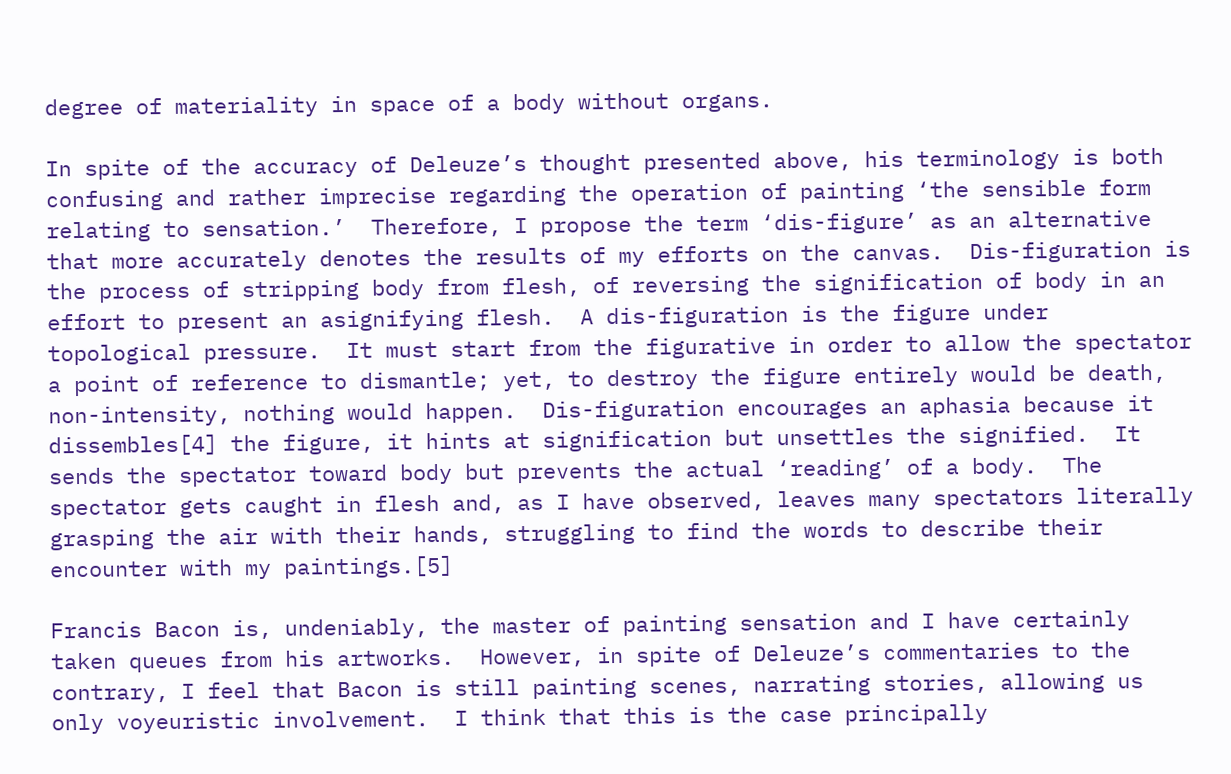degree of materiality in space of a body without organs.

In spite of the accuracy of Deleuze’s thought presented above, his terminology is both confusing and rather imprecise regarding the operation of painting ‘the sensible form relating to sensation.’  Therefore, I propose the term ‘dis-figure’ as an alternative that more accurately denotes the results of my efforts on the canvas.  Dis-figuration is the process of stripping body from flesh, of reversing the signification of body in an effort to present an asignifying flesh.  A dis-figuration is the figure under topological pressure.  It must start from the figurative in order to allow the spectator a point of reference to dismantle; yet, to destroy the figure entirely would be death, non-intensity, nothing would happen.  Dis-figuration encourages an aphasia because it dissembles[4] the figure, it hints at signification but unsettles the signified.  It sends the spectator toward body but prevents the actual ‘reading’ of a body.  The spectator gets caught in flesh and, as I have observed, leaves many spectators literally grasping the air with their hands, struggling to find the words to describe their encounter with my paintings.[5]

Francis Bacon is, undeniably, the master of painting sensation and I have certainly taken queues from his artworks.  However, in spite of Deleuze’s commentaries to the contrary, I feel that Bacon is still painting scenes, narrating stories, allowing us only voyeuristic involvement.  I think that this is the case principally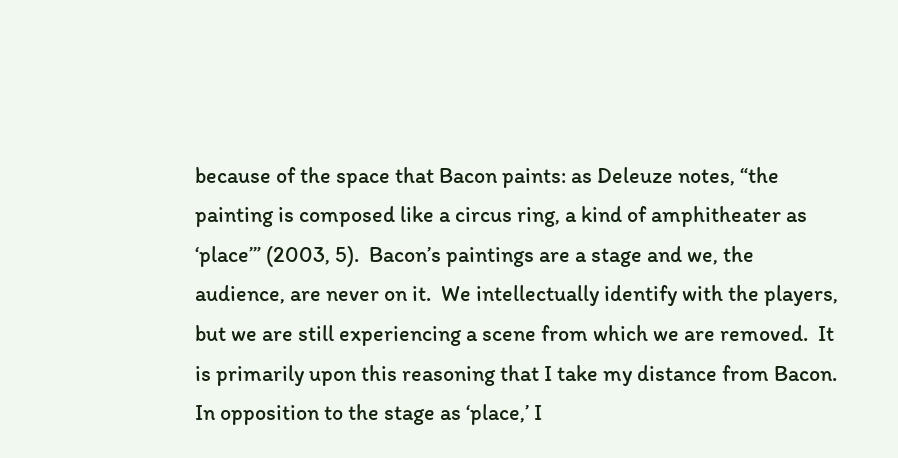because of the space that Bacon paints: as Deleuze notes, “the painting is composed like a circus ring, a kind of amphitheater as ‘place’” (2003, 5).  Bacon’s paintings are a stage and we, the audience, are never on it.  We intellectually identify with the players, but we are still experiencing a scene from which we are removed.  It is primarily upon this reasoning that I take my distance from Bacon.  In opposition to the stage as ‘place,’ I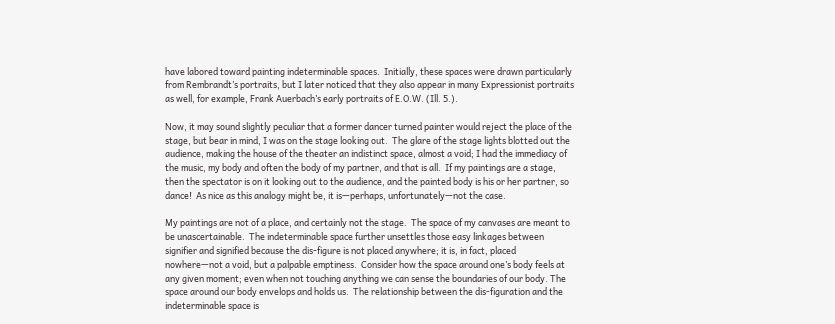have labored toward painting indeterminable spaces.  Initially, these spaces were drawn particularly from Rembrandt’s portraits, but I later noticed that they also appear in many Expressionist portraits as well, for example, Frank Auerbach’s early portraits of E.O.W. (Ill. 5.).

Now, it may sound slightly peculiar that a former dancer turned painter would reject the place of the stage, but bear in mind, I was on the stage looking out.  The glare of the stage lights blotted out the audience, making the house of the theater an indistinct space, almost a void; I had the immediacy of the music, my body and often the body of my partner, and that is all.  If my paintings are a stage, then the spectator is on it looking out to the audience, and the painted body is his or her partner, so dance!  As nice as this analogy might be, it is—perhaps, unfortunately—not the case.

My paintings are not of a place, and certainly not the stage.  The space of my canvases are meant to be unascertainable.  The indeterminable space further unsettles those easy linkages between signifier and signified because the dis-figure is not placed anywhere; it is, in fact, placed nowhere—not a void, but a palpable emptiness.  Consider how the space around one’s body feels at any given moment; even when not touching anything we can sense the boundaries of our body. The space around our body envelops and holds us.  The relationship between the dis-figuration and the indeterminable space is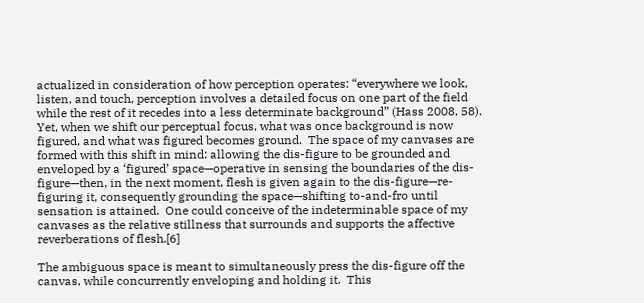actualized in consideration of how perception operates: “everywhere we look, listen, and touch, perception involves a detailed focus on one part of the field while the rest of it recedes into a less determinate background” (Hass 2008, 58).  Yet, when we shift our perceptual focus, what was once background is now figured, and what was figured becomes ground.  The space of my canvases are formed with this shift in mind: allowing the dis-figure to be grounded and enveloped by a ‘figured’ space—operative in sensing the boundaries of the dis-figure—then, in the next moment, flesh is given again to the dis-figure—re-figuring it, consequently grounding the space—shifting to-and-fro until sensation is attained.  One could conceive of the indeterminable space of my canvases as the relative stillness that surrounds and supports the affective reverberations of flesh.[6]

The ambiguous space is meant to simultaneously press the dis-figure off the canvas, while concurrently enveloping and holding it.  This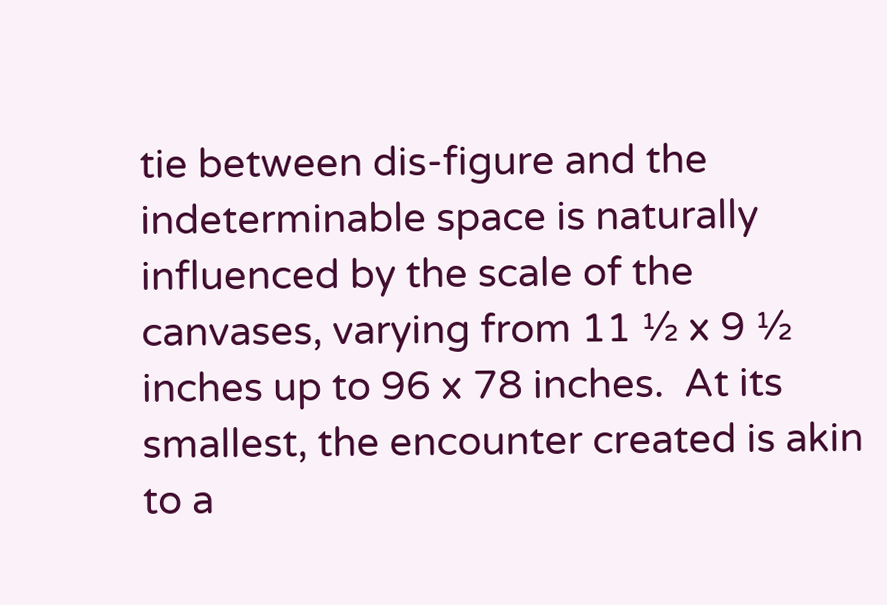tie between dis-figure and the indeterminable space is naturally influenced by the scale of the canvases, varying from 11 ½ x 9 ½ inches up to 96 x 78 inches.  At its smallest, the encounter created is akin to a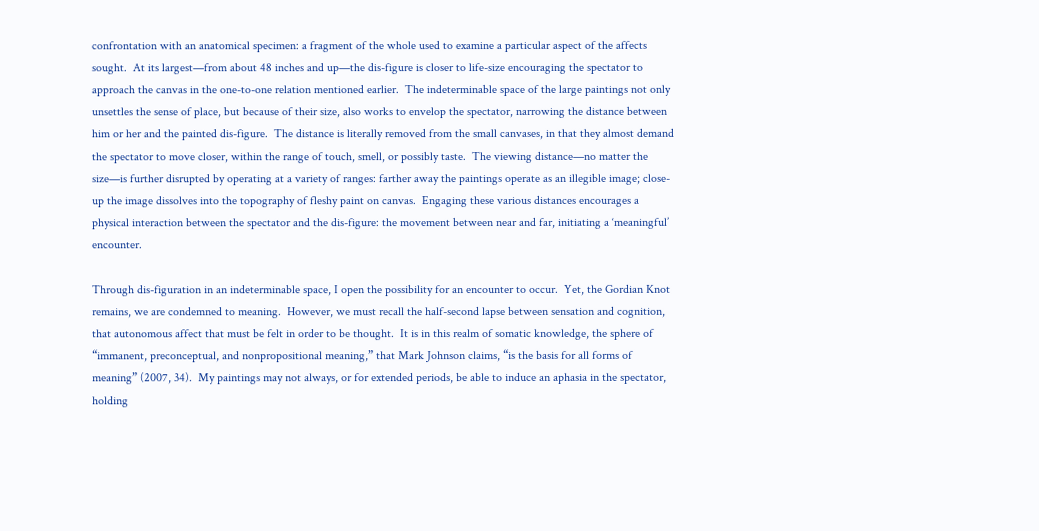confrontation with an anatomical specimen: a fragment of the whole used to examine a particular aspect of the affects sought.  At its largest—from about 48 inches and up—the dis-figure is closer to life-size encouraging the spectator to approach the canvas in the one-to-one relation mentioned earlier.  The indeterminable space of the large paintings not only unsettles the sense of place, but because of their size, also works to envelop the spectator, narrowing the distance between him or her and the painted dis-figure.  The distance is literally removed from the small canvases, in that they almost demand the spectator to move closer, within the range of touch, smell, or possibly taste.  The viewing distance—no matter the size—is further disrupted by operating at a variety of ranges: farther away the paintings operate as an illegible image; close-up the image dissolves into the topography of fleshy paint on canvas.  Engaging these various distances encourages a physical interaction between the spectator and the dis-figure: the movement between near and far, initiating a ‘meaningful’ encounter.

Through dis-figuration in an indeterminable space, I open the possibility for an encounter to occur.  Yet, the Gordian Knot remains, we are condemned to meaning.  However, we must recall the half-second lapse between sensation and cognition, that autonomous affect that must be felt in order to be thought.  It is in this realm of somatic knowledge, the sphere of “immanent, preconceptual, and nonpropositional meaning,” that Mark Johnson claims, “is the basis for all forms of meaning” (2007, 34).  My paintings may not always, or for extended periods, be able to induce an aphasia in the spectator, holding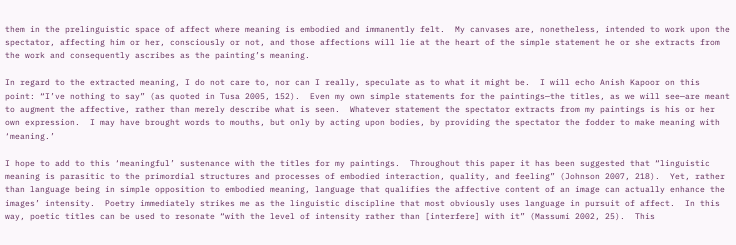them in the prelinguistic space of affect where meaning is embodied and immanently felt.  My canvases are, nonetheless, intended to work upon the spectator, affecting him or her, consciously or not, and those affections will lie at the heart of the simple statement he or she extracts from the work and consequently ascribes as the painting’s meaning.

In regard to the extracted meaning, I do not care to, nor can I really, speculate as to what it might be.  I will echo Anish Kapoor on this point: “I’ve nothing to say” (as quoted in Tusa 2005, 152).  Even my own simple statements for the paintings—the titles, as we will see—are meant to augment the affective, rather than merely describe what is seen.  Whatever statement the spectator extracts from my paintings is his or her own expression.  I may have brought words to mouths, but only by acting upon bodies, by providing the spectator the fodder to make meaning with ‘meaning.’

I hope to add to this ‘meaningful’ sustenance with the titles for my paintings.  Throughout this paper it has been suggested that “linguistic meaning is parasitic to the primordial structures and processes of embodied interaction, quality, and feeling” (Johnson 2007, 218).  Yet, rather than language being in simple opposition to embodied meaning, language that qualifies the affective content of an image can actually enhance the images’ intensity.  Poetry immediately strikes me as the linguistic discipline that most obviously uses language in pursuit of affect.  In this way, poetic titles can be used to resonate “with the level of intensity rather than [interfere] with it” (Massumi 2002, 25).  This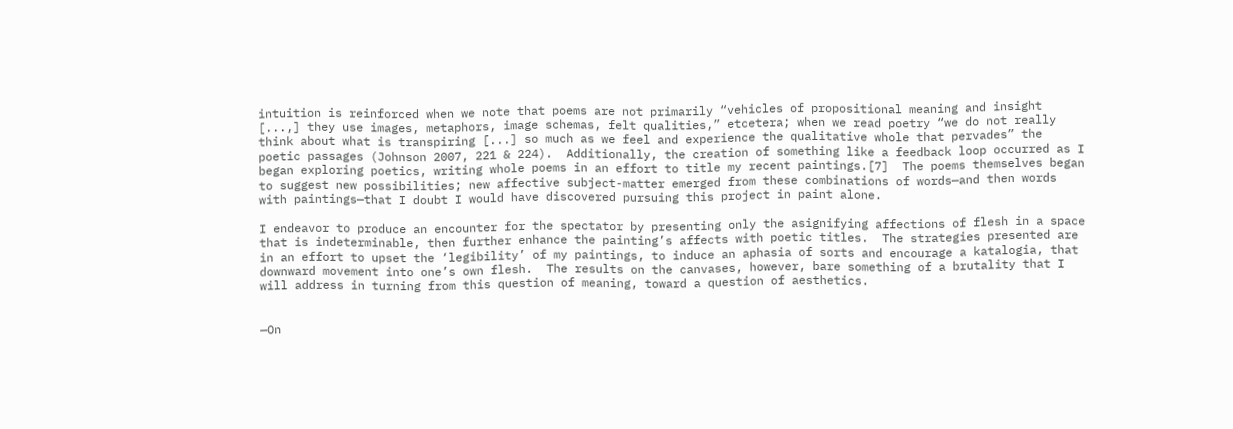intuition is reinforced when we note that poems are not primarily “vehicles of propositional meaning and insight [...,] they use images, metaphors, image schemas, felt qualities,” etcetera; when we read poetry “we do not really think about what is transpiring [...] so much as we feel and experience the qualitative whole that pervades” the poetic passages (Johnson 2007, 221 & 224).  Additionally, the creation of something like a feedback loop occurred as I began exploring poetics, writing whole poems in an effort to title my recent paintings.[7]  The poems themselves began to suggest new possibilities; new affective subject-matter emerged from these combinations of words—and then words with paintings—that I doubt I would have discovered pursuing this project in paint alone.

I endeavor to produce an encounter for the spectator by presenting only the asignifying affections of flesh in a space that is indeterminable, then further enhance the painting’s affects with poetic titles.  The strategies presented are in an effort to upset the ‘legibility’ of my paintings, to induce an aphasia of sorts and encourage a katalogia, that downward movement into one’s own flesh.  The results on the canvases, however, bare something of a brutality that I will address in turning from this question of meaning, toward a question of aesthetics.


—On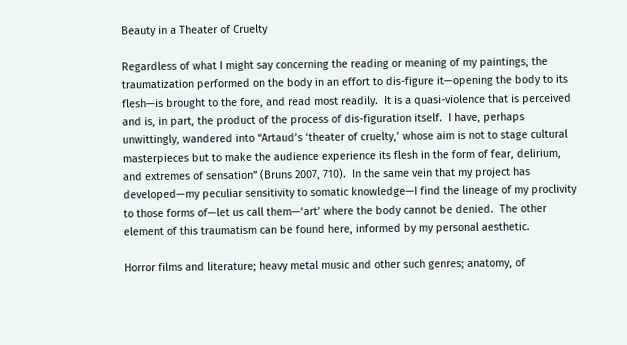Beauty in a Theater of Cruelty

Regardless of what I might say concerning the reading or meaning of my paintings, the traumatization performed on the body in an effort to dis-figure it—opening the body to its flesh—is brought to the fore, and read most readily.  It is a quasi-violence that is perceived and is, in part, the product of the process of dis-figuration itself.  I have, perhaps unwittingly, wandered into “Artaud’s ‘theater of cruelty,’ whose aim is not to stage cultural masterpieces but to make the audience experience its flesh in the form of fear, delirium, and extremes of sensation” (Bruns 2007, 710).  In the same vein that my project has developed—my peculiar sensitivity to somatic knowledge—I find the lineage of my proclivity to those forms of—let us call them—‘art’ where the body cannot be denied.  The other element of this traumatism can be found here, informed by my personal aesthetic.

Horror films and literature; heavy metal music and other such genres; anatomy, of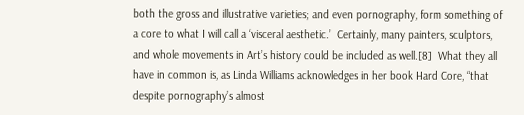both the gross and illustrative varieties; and even pornography, form something of a core to what I will call a ‘visceral aesthetic.’  Certainly, many painters, sculptors, and whole movements in Art’s history could be included as well.[8]  What they all have in common is, as Linda Williams acknowledges in her book Hard Core, “that despite pornography’s almost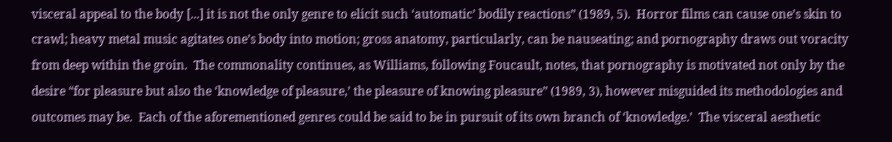visceral appeal to the body [...] it is not the only genre to elicit such ‘automatic’ bodily reactions” (1989, 5).  Horror films can cause one’s skin to crawl; heavy metal music agitates one’s body into motion; gross anatomy, particularly, can be nauseating; and pornography draws out voracity from deep within the groin.  The commonality continues, as Williams, following Foucault, notes, that pornography is motivated not only by the desire “for pleasure but also the ‘knowledge of pleasure,’ the pleasure of knowing pleasure” (1989, 3), however misguided its methodologies and outcomes may be.  Each of the aforementioned genres could be said to be in pursuit of its own branch of ‘knowledge.’  The visceral aesthetic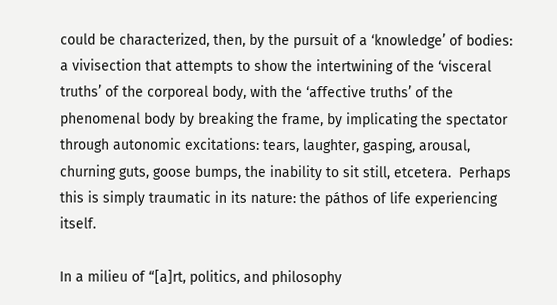could be characterized, then, by the pursuit of a ‘knowledge’ of bodies: a vivisection that attempts to show the intertwining of the ‘visceral truths’ of the corporeal body, with the ‘affective truths’ of the phenomenal body by breaking the frame, by implicating the spectator through autonomic excitations: tears, laughter, gasping, arousal, churning guts, goose bumps, the inability to sit still, etcetera.  Perhaps this is simply traumatic in its nature: the páthos of life experiencing itself.

In a milieu of “[a]rt, politics, and philosophy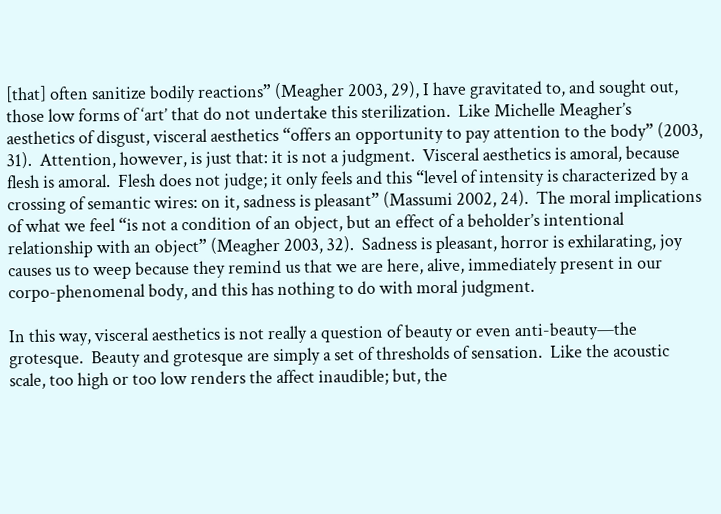[that] often sanitize bodily reactions” (Meagher 2003, 29), I have gravitated to, and sought out, those low forms of ‘art’ that do not undertake this sterilization.  Like Michelle Meagher’s aesthetics of disgust, visceral aesthetics “offers an opportunity to pay attention to the body” (2003, 31).  Attention, however, is just that: it is not a judgment.  Visceral aesthetics is amoral, because flesh is amoral.  Flesh does not judge; it only feels and this “level of intensity is characterized by a crossing of semantic wires: on it, sadness is pleasant” (Massumi 2002, 24).  The moral implications of what we feel “is not a condition of an object, but an effect of a beholder’s intentional relationship with an object” (Meagher 2003, 32).  Sadness is pleasant, horror is exhilarating, joy causes us to weep because they remind us that we are here, alive, immediately present in our corpo-phenomenal body, and this has nothing to do with moral judgment.

In this way, visceral aesthetics is not really a question of beauty or even anti-beauty—the grotesque.  Beauty and grotesque are simply a set of thresholds of sensation.  Like the acoustic scale, too high or too low renders the affect inaudible; but, the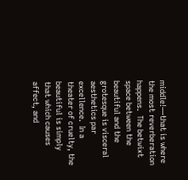middle!—that is where the most reverberation happens.  The betwixt space between the beautiful and the grotesque is visceral aesthetics par excellence.  In a theater of cruelty, the beautiful is simply that which causes affect, and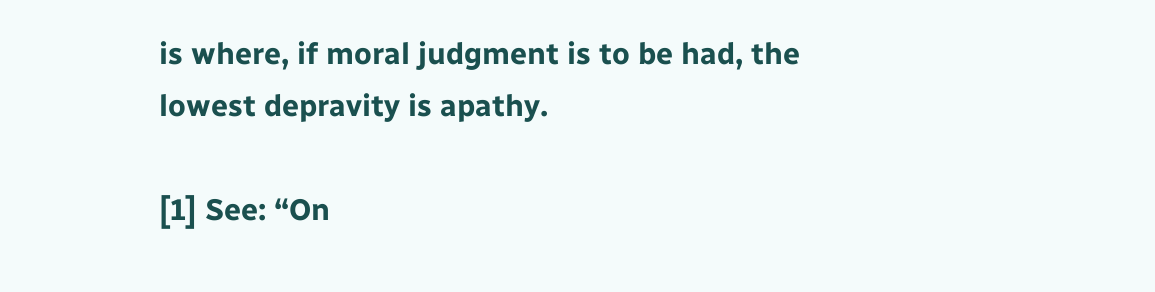is where, if moral judgment is to be had, the lowest depravity is apathy.

[1] See: “On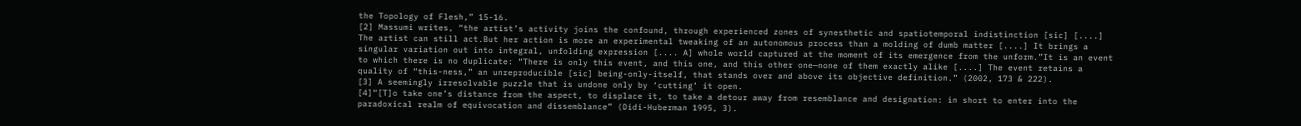the Topology of Flesh,” 15-16.
[2] Massumi writes, “the artist’s activity joins the confound, through experienced zones of synesthetic and spatiotemporal indistinction [sic] [....] The artist can still act.But her action is more an experimental tweaking of an autonomous process than a molding of dumb matter [....] It brings a singular variation out into integral, unfolding expression [.... A] whole world captured at the moment of its emergence from the unform.”It is an event to which there is no duplicate: “There is only this event, and this one, and this other one—none of them exactly alike [....] The event retains a quality of “this-ness,” an unreproducible [sic] being-only-itself, that stands over and above its objective definition.” (2002, 173 & 222).
[3] A seemingly irresolvable puzzle that is undone only by ‘cutting’ it open.
[4]“[T]o take one’s distance from the aspect, to displace it, to take a detour away from resemblance and designation: in short to enter into the paradoxical realm of equivocation and dissemblance” (Didi-Huberman 1995, 3).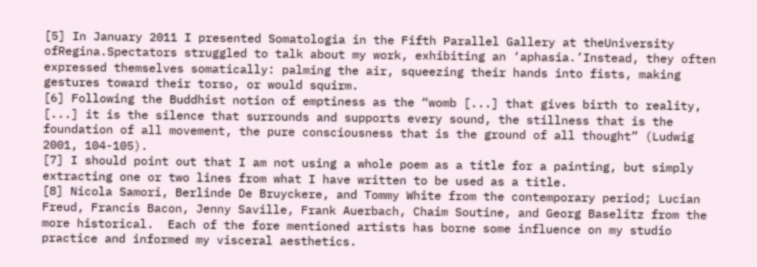[5] In January 2011 I presented Somatologia in the Fifth Parallel Gallery at theUniversity ofRegina.Spectators struggled to talk about my work, exhibiting an ‘aphasia.’Instead, they often expressed themselves somatically: palming the air, squeezing their hands into fists, making gestures toward their torso, or would squirm.
[6] Following the Buddhist notion of emptiness as the “womb [...] that gives birth to reality, [...] it is the silence that surrounds and supports every sound, the stillness that is the foundation of all movement, the pure consciousness that is the ground of all thought” (Ludwig 2001, 104-105).
[7] I should point out that I am not using a whole poem as a title for a painting, but simply extracting one or two lines from what I have written to be used as a title.
[8] Nicola Samori, Berlinde De Bruyckere, and Tommy White from the contemporary period; Lucian Freud, Francis Bacon, Jenny Saville, Frank Auerbach, Chaim Soutine, and Georg Baselitz from the more historical.  Each of the fore mentioned artists has borne some influence on my studio practice and informed my visceral aesthetics.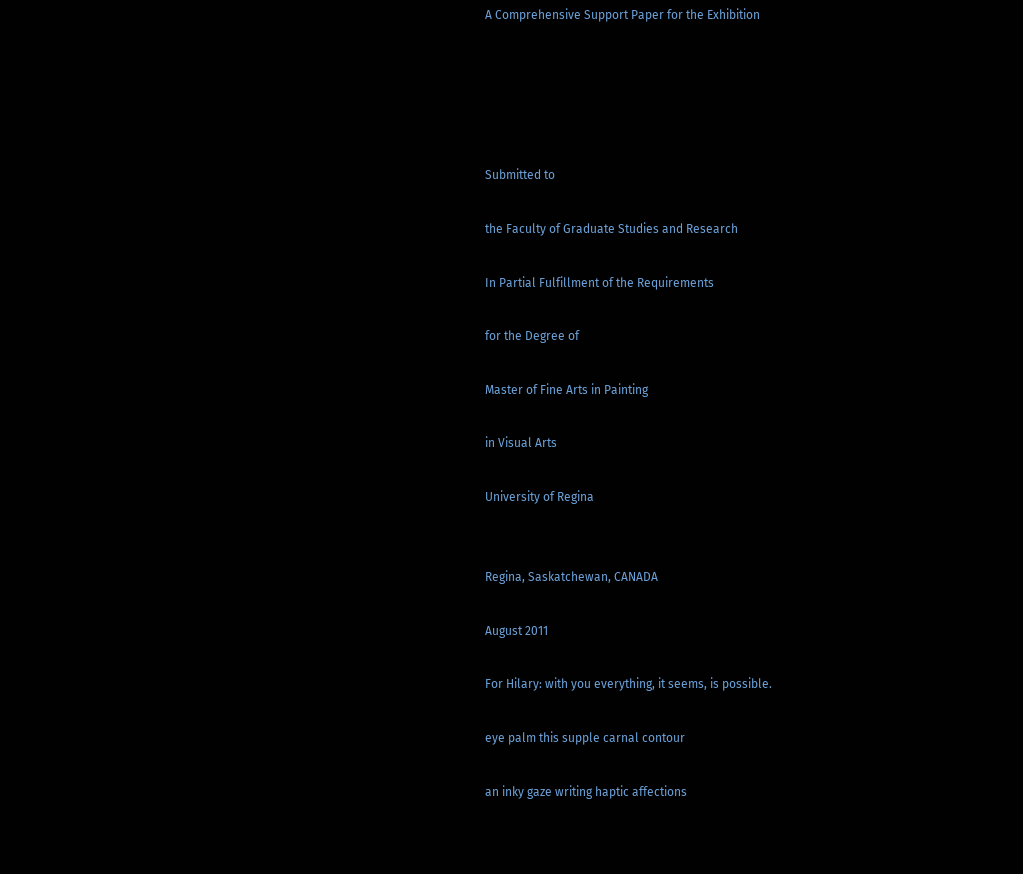A Comprehensive Support Paper for the Exhibition





Submitted to

the Faculty of Graduate Studies and Research

In Partial Fulfillment of the Requirements

for the Degree of

Master of Fine Arts in Painting

in Visual Arts

University of Regina


Regina, Saskatchewan, CANADA

August 2011

For Hilary: with you everything, it seems, is possible.

eye palm this supple carnal contour

an inky gaze writing haptic affections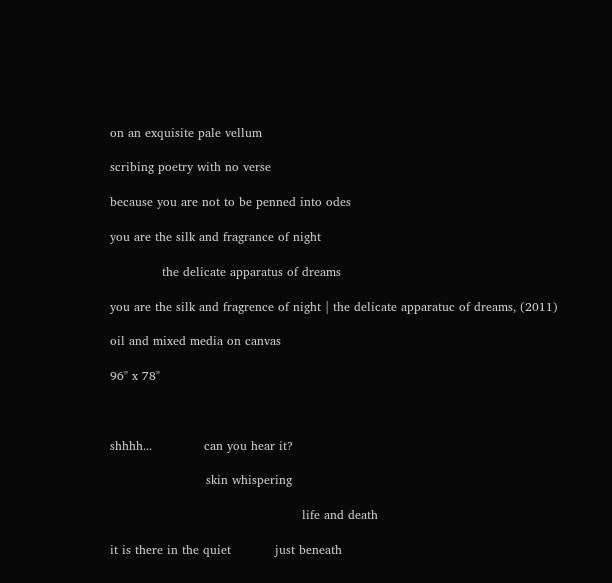on an exquisite pale vellum

scribing poetry with no verse

because you are not to be penned into odes

you are the silk and fragrance of night

             the delicate apparatus of dreams

you are the silk and fragrence of night | the delicate apparatuc of dreams, (2011)

oil and mixed media on canvas

96" x 78"



shhhh...             can you hear it?

                        skin whispering

                                                life and death

it is there in the quiet           just beneath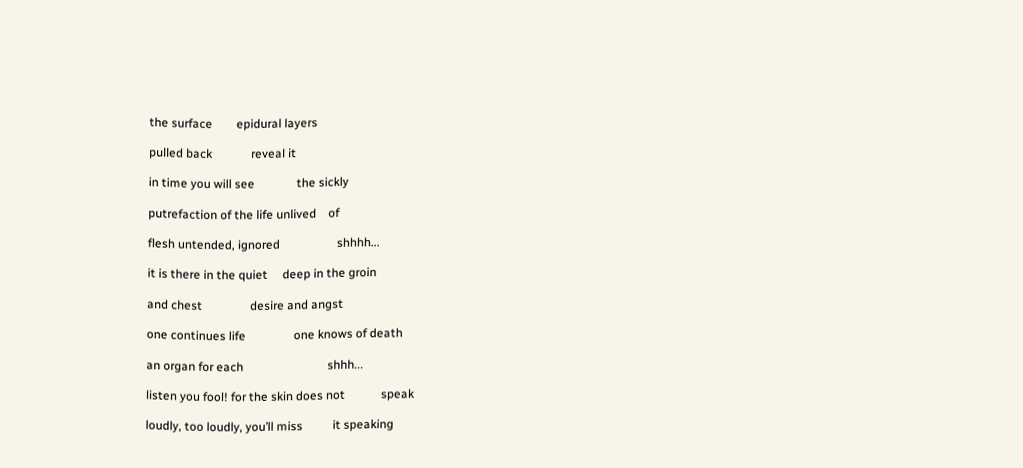the surface        epidural layers

pulled back             reveal it

in time you will see              the sickly

putrefaction of the life unlived    of

flesh untended, ignored                   shhhh...

it is there in the quiet     deep in the groin

and chest                desire and angst

one continues life                one knows of death

an organ for each                            shhh...

listen you fool! for the skin does not            speak

loudly, too loudly, you’ll miss          it speaking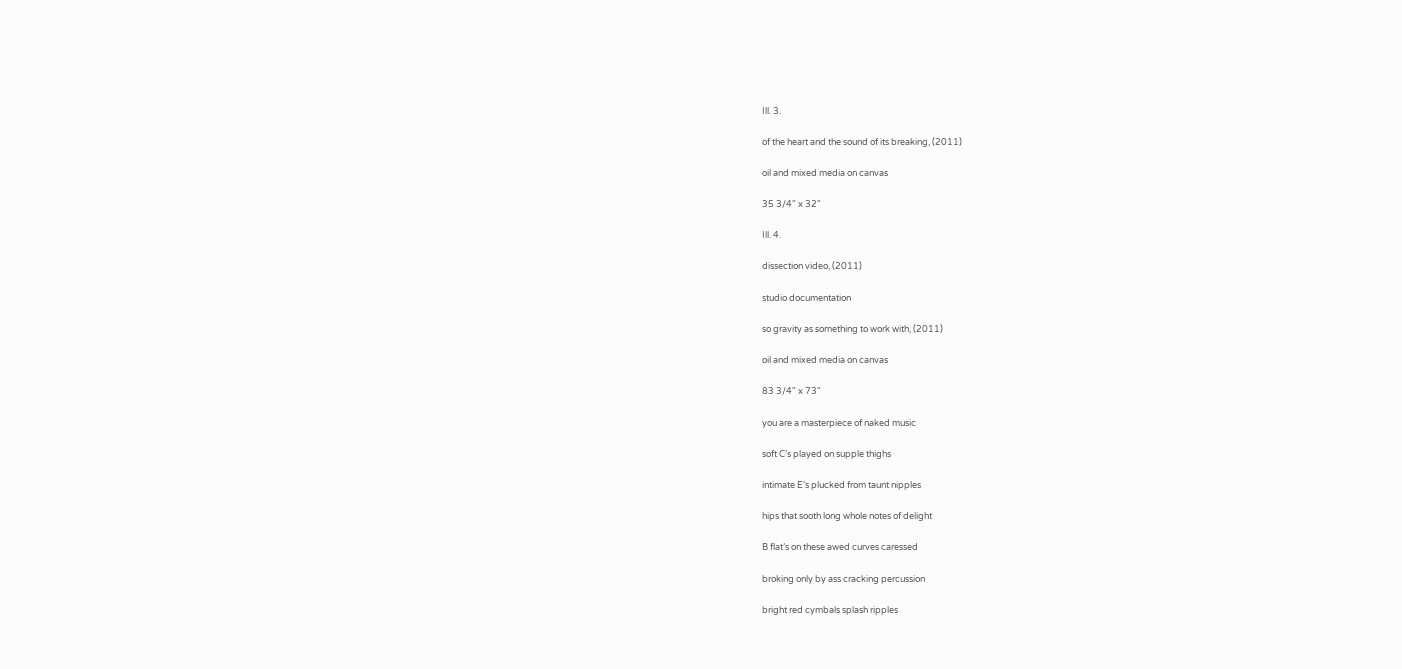Ill. 3.

of the heart and the sound of its breaking, (2011)

oil and mixed media on canvas

35 3/4" x 32"

Ill. 4.

dissection video, (2011)

studio documentation

so gravity as something to work with, (2011)

oil and mixed media on canvas

83 3/4" x 73"

you are a masterpiece of naked music

soft C’s played on supple thighs

intimate E’s plucked from taunt nipples

hips that sooth long whole notes of delight

B flat’s on these awed curves caressed

broking only by ass cracking percussion

bright red cymbals splash ripples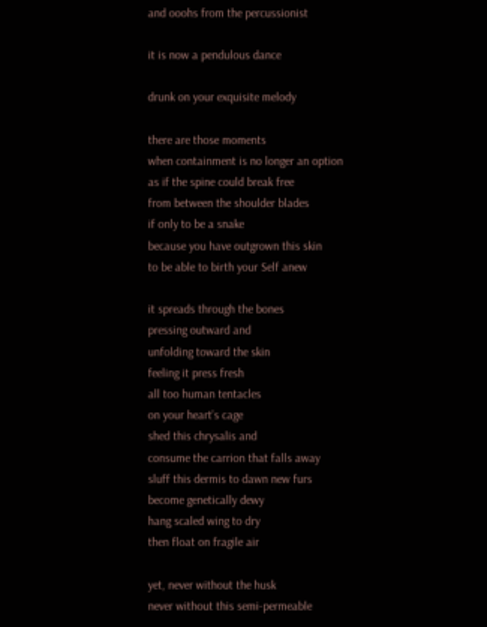and ooohs from the percussionist

it is now a pendulous dance

drunk on your exquisite melody

there are those moments
when containment is no longer an option
as if the spine could break free
from between the shoulder blades
if only to be a snake
because you have outgrown this skin
to be able to birth your Self anew

it spreads through the bones
pressing outward and
unfolding toward the skin
feeling it press fresh
all too human tentacles
on your heart’s cage
shed this chrysalis and
consume the carrion that falls away
sluff this dermis to dawn new furs
become genetically dewy
hang scaled wing to dry
then float on fragile air

yet, never without the husk
never without this semi-permeable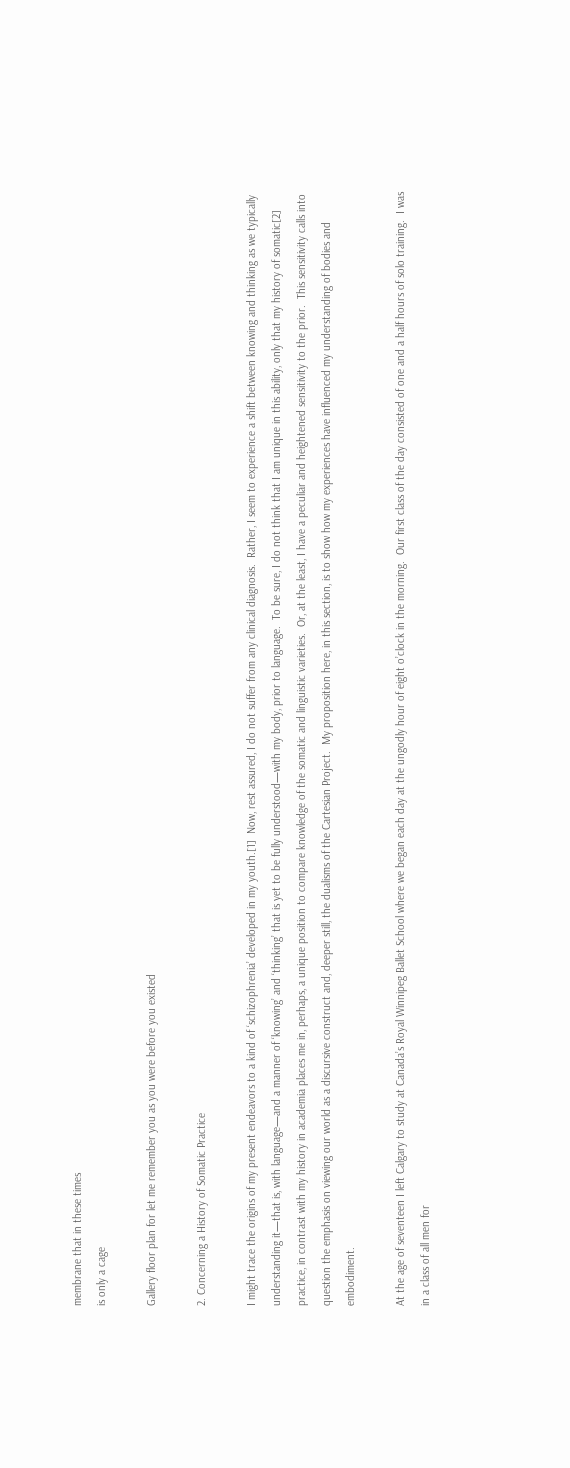membrane that in these times
is only a cage

Gallery floor plan for let me remember you as you were before you existed

2. Concerning a History of Somatic Practice

I might trace the origins of my present endeavors to a kind of ‘schizophrenia’ developed in my youth.[1]  Now, rest assured, I do not suffer from any clinical diagnosis.  Rather, I seem to experience a shift between knowing and thinking as we typically understanding it—that is, with language—and a manner of ‘knowing’ and ‘thinking’ that is yet to be fully understood—with my body, prior to language.  To be sure, I do not think that I am unique in this ability, only that my history of somatic[2] practice, in contrast with my history in academia places me in, perhaps, a unique position to compare knowledge of the somatic and linguistic varieties.  Or, at the least, I have a peculiar and heightened sensitivity to the prior.  This sensitivity calls into question the emphasis on viewing our world as a discursive construct and, deeper still, the dualisms of the Cartesian Project.  My proposition here, in this section, is to show how my experiences have influenced my understanding of bodies and embodiment.

At the age of seventeen I left Calgary to study at Canada’s Royal Winnipeg Ballet School where we began each day at the ungodly hour of eight o’clock in the morning.  Our first class of the day consisted of one and a half hours of solo training.  I was in a class of all men for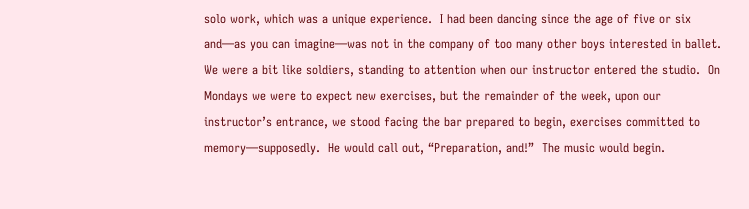solo work, which was a unique experience.  I had been dancing since the age of five or six and—as you can imagine—was not in the company of too many other boys interested in ballet.  We were a bit like soldiers, standing to attention when our instructor entered the studio.  On Mondays we were to expect new exercises, but the remainder of the week, upon our instructor’s entrance, we stood facing the bar prepared to begin, exercises committed to memory—supposedly.  He would call out, “Preparation, and!”  The music would begin.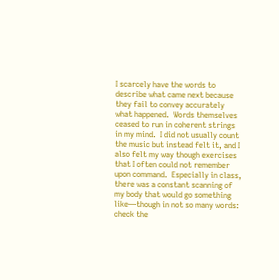I scarcely have the words to describe what came next because they fail to convey accurately what happened.  Words themselves ceased to run in coherent strings in my mind.  I did not usually count the music but instead felt it, and I also felt my way though exercises that I often could not remember upon command.  Especially in class, there was a constant scanning of my body that would go something like—though in not so many words: check the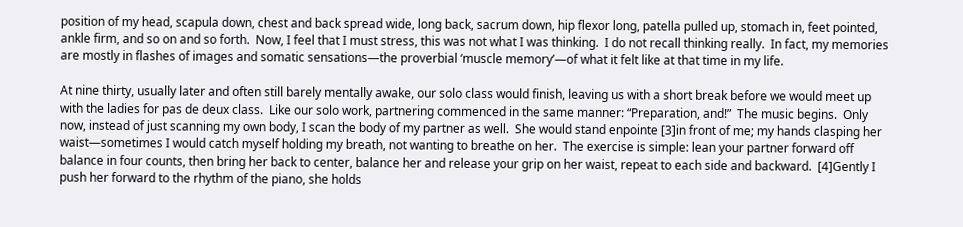position of my head, scapula down, chest and back spread wide, long back, sacrum down, hip flexor long, patella pulled up, stomach in, feet pointed, ankle firm, and so on and so forth.  Now, I feel that I must stress, this was not what I was thinking.  I do not recall thinking really.  In fact, my memories are mostly in flashes of images and somatic sensations—the proverbial ‘muscle memory’—of what it felt like at that time in my life.

At nine thirty, usually later and often still barely mentally awake, our solo class would finish, leaving us with a short break before we would meet up with the ladies for pas de deux class.  Like our solo work, partnering commenced in the same manner: “Preparation, and!”  The music begins.  Only now, instead of just scanning my own body, I scan the body of my partner as well.  She would stand enpointe [3]in front of me; my hands clasping her waist—sometimes I would catch myself holding my breath, not wanting to breathe on her.  The exercise is simple: lean your partner forward off balance in four counts, then bring her back to center, balance her and release your grip on her waist, repeat to each side and backward.  [4]Gently I push her forward to the rhythm of the piano, she holds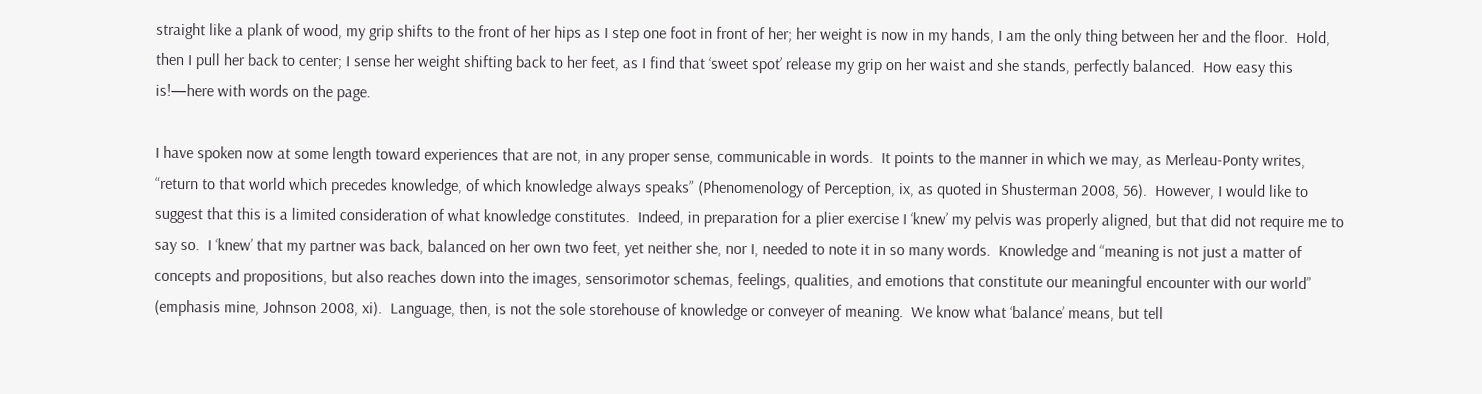straight like a plank of wood, my grip shifts to the front of her hips as I step one foot in front of her; her weight is now in my hands, I am the only thing between her and the floor.  Hold, then I pull her back to center; I sense her weight shifting back to her feet, as I find that ‘sweet spot’ release my grip on her waist and she stands, perfectly balanced.  How easy this is!—here with words on the page.

I have spoken now at some length toward experiences that are not, in any proper sense, communicable in words.  It points to the manner in which we may, as Merleau-Ponty writes, “return to that world which precedes knowledge, of which knowledge always speaks” (Phenomenology of Perception, ix, as quoted in Shusterman 2008, 56).  However, I would like to suggest that this is a limited consideration of what knowledge constitutes.  Indeed, in preparation for a plier exercise I ‘knew’ my pelvis was properly aligned, but that did not require me to say so.  I ‘knew’ that my partner was back, balanced on her own two feet, yet neither she, nor I, needed to note it in so many words.  Knowledge and “meaning is not just a matter of concepts and propositions, but also reaches down into the images, sensorimotor schemas, feelings, qualities, and emotions that constitute our meaningful encounter with our world” (emphasis mine, Johnson 2008, xi).  Language, then, is not the sole storehouse of knowledge or conveyer of meaning.  We know what ‘balance’ means, but tell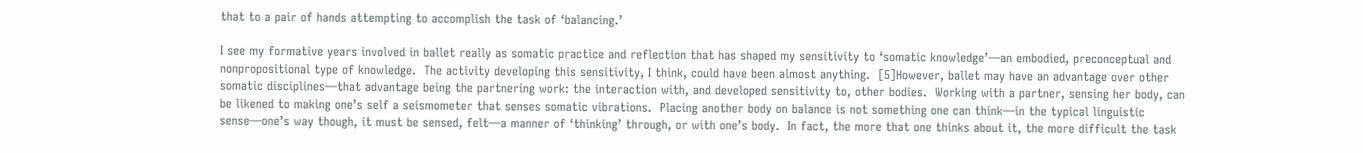that to a pair of hands attempting to accomplish the task of ‘balancing.’

I see my formative years involved in ballet really as somatic practice and reflection that has shaped my sensitivity to ‘somatic knowledge’—an embodied, preconceptual and nonpropositional type of knowledge.  The activity developing this sensitivity, I think, could have been almost anything.  [5]However, ballet may have an advantage over other somatic disciplines—that advantage being the partnering work: the interaction with, and developed sensitivity to, other bodies.  Working with a partner, sensing her body, can be likened to making one’s self a seismometer that senses somatic vibrations.  Placing another body on balance is not something one can think—in the typical linguistic sense—one’s way though, it must be sensed, felt—a manner of ‘thinking’ through, or with one’s body.  In fact, the more that one thinks about it, the more difficult the task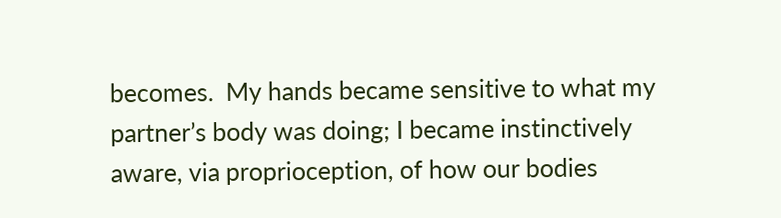becomes.  My hands became sensitive to what my partner’s body was doing; I became instinctively aware, via proprioception, of how our bodies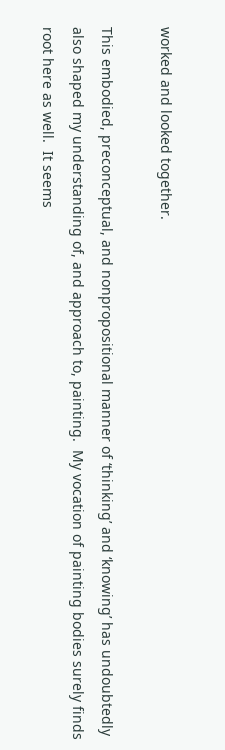worked and looked together.

This embodied, preconceptual, and nonpropositional manner of ‘thinking’ and ‘knowing’ has undoubtedly also shaped my understanding of, and approach to, painting.  My vocation of painting bodies surely finds root here as well.  It seems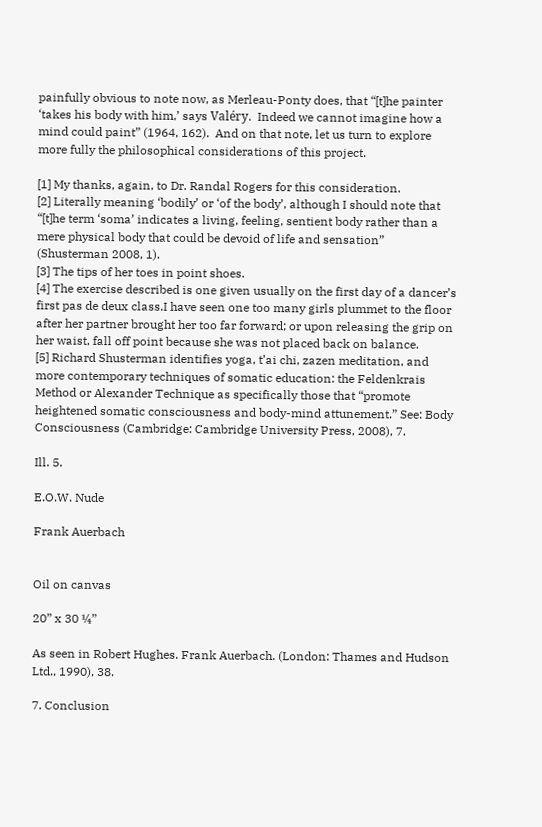painfully obvious to note now, as Merleau-Ponty does, that “[t]he painter ‘takes his body with him,’ says Valéry.  Indeed we cannot imagine how a mind could paint” (1964, 162).  And on that note, let us turn to explore more fully the philosophical considerations of this project.

[1] My thanks, again, to Dr. Randal Rogers for this consideration.
[2] Literally meaning ‘bodily’ or ‘of the body’, although I should note that “[t]he term ‘soma’ indicates a living, feeling, sentient body rather than a mere physical body that could be devoid of life and sensation” (Shusterman 2008, 1).
[3] The tips of her toes in point shoes.
[4] The exercise described is one given usually on the first day of a dancer’s first pas de deux class.I have seen one too many girls plummet to the floor after her partner brought her too far forward; or upon releasing the grip on her waist, fall off point because she was not placed back on balance.
[5] Richard Shusterman identifies yoga, t’ai chi, zazen meditation, and more contemporary techniques of somatic education: the Feldenkrais Method or Alexander Technique as specifically those that “promote heightened somatic consciousness and body-mind attunement.” See: Body Consciousness (Cambridge: Cambridge University Press, 2008), 7.

Ill. 5.

E.O.W. Nude

Frank Auerbach


Oil on canvas

20” x 30 ¼”

As seen in Robert Hughes. Frank Auerbach. (London: Thames and Hudson Ltd., 1990), 38.

7. Conclusion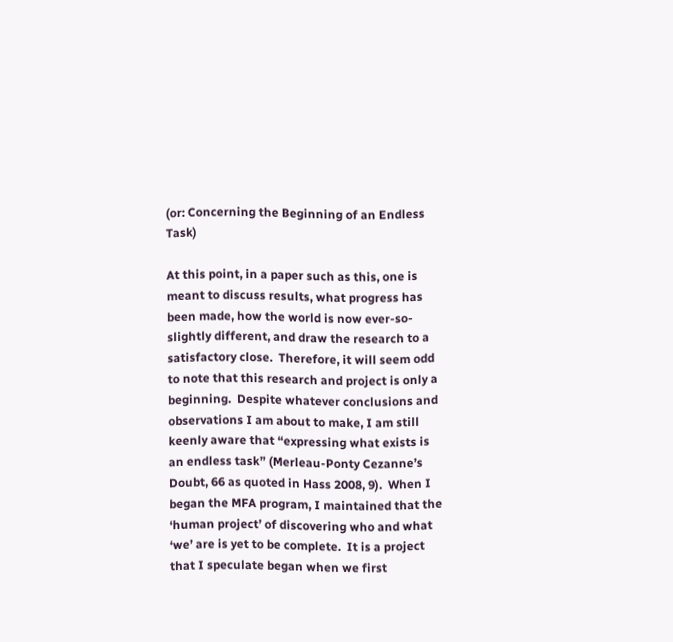(or: Concerning the Beginning of an Endless Task)

At this point, in a paper such as this, one is meant to discuss results, what progress has been made, how the world is now ever-so-slightly different, and draw the research to a satisfactory close.  Therefore, it will seem odd to note that this research and project is only a beginning.  Despite whatever conclusions and observations I am about to make, I am still keenly aware that “expressing what exists is an endless task” (Merleau-Ponty Cezanne’s Doubt, 66 as quoted in Hass 2008, 9).  When I began the MFA program, I maintained that the ‘human project’ of discovering who and what ‘we’ are is yet to be complete.  It is a project that I speculate began when we first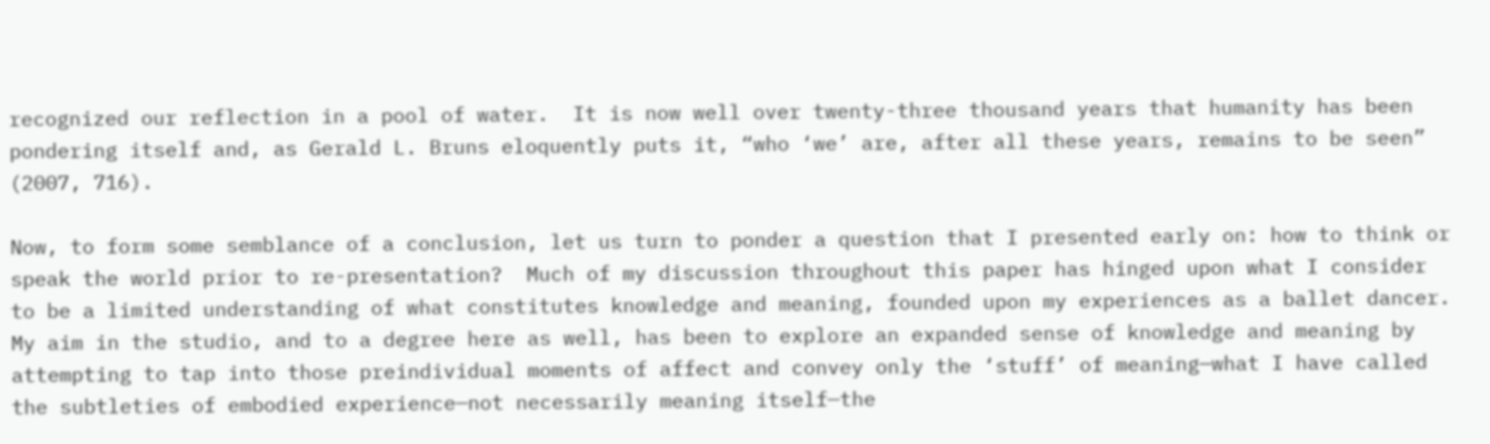recognized our reflection in a pool of water.  It is now well over twenty-three thousand years that humanity has been pondering itself and, as Gerald L. Bruns eloquently puts it, “who ‘we’ are, after all these years, remains to be seen” (2007, 716).

Now, to form some semblance of a conclusion, let us turn to ponder a question that I presented early on: how to think or speak the world prior to re-presentation?  Much of my discussion throughout this paper has hinged upon what I consider to be a limited understanding of what constitutes knowledge and meaning, founded upon my experiences as a ballet dancer.  My aim in the studio, and to a degree here as well, has been to explore an expanded sense of knowledge and meaning by attempting to tap into those preindividual moments of affect and convey only the ‘stuff’ of meaning—what I have called the subtleties of embodied experience—not necessarily meaning itself—the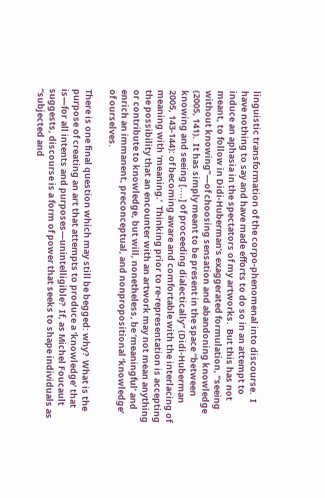linguistic transformation of the corpo-phenomenal into discourse.  I have nothing to say and have made efforts to do so in an attempt to induce an aphasia in the spectators of my artworks.  But this has not meant, to follow in Didi-Huberman’s exaggerated formulation, “seeing without knowing”—of choosing sensation and abandoning knowledge (2005, 141).  It has simply meant to be present in the space “between knowing and seeing [....] of proceeding dialectically” (Didi-Huberman 2005, 143-144): of becoming aware and comfortable with the interlacing of meaning with ‘meaning.’  Thinking prior to re-representation is accepting the possibility that an encounter with an artwork may not mean anything or contribute to knowledge, but will, nonetheless, be ‘meaningful’ and enrich an immanent, preconceptual, and nonpropositional ‘knowledge’ of ourselves.

There is one final question which may still be begged: why?  What is the purpose of creating an art that attempts to produce a ‘knowledge’ that is—for all intents and purposes—unintelligible?  If, as Michel Foucault suggests, discourse is a form of power that seeks to shape individuals as “subjected and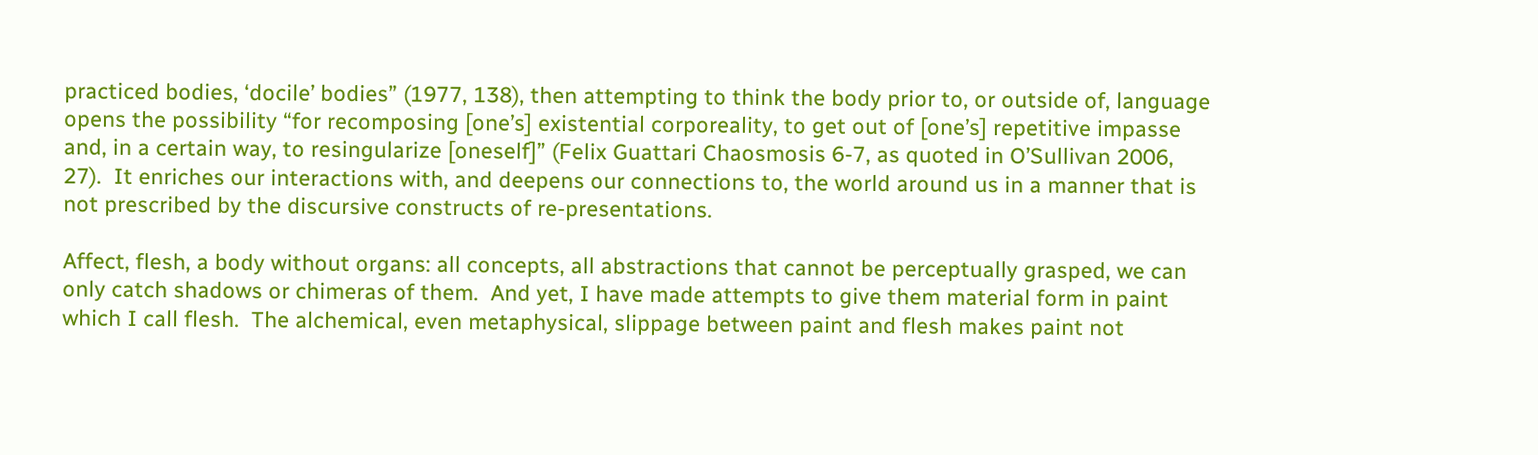practiced bodies, ‘docile’ bodies” (1977, 138), then attempting to think the body prior to, or outside of, language opens the possibility “for recomposing [one’s] existential corporeality, to get out of [one’s] repetitive impasse and, in a certain way, to resingularize [oneself]” (Felix Guattari Chaosmosis 6-7, as quoted in O’Sullivan 2006, 27).  It enriches our interactions with, and deepens our connections to, the world around us in a manner that is not prescribed by the discursive constructs of re-presentations.

Affect, flesh, a body without organs: all concepts, all abstractions that cannot be perceptually grasped, we can only catch shadows or chimeras of them.  And yet, I have made attempts to give them material form in paint which I call flesh.  The alchemical, even metaphysical, slippage between paint and flesh makes paint not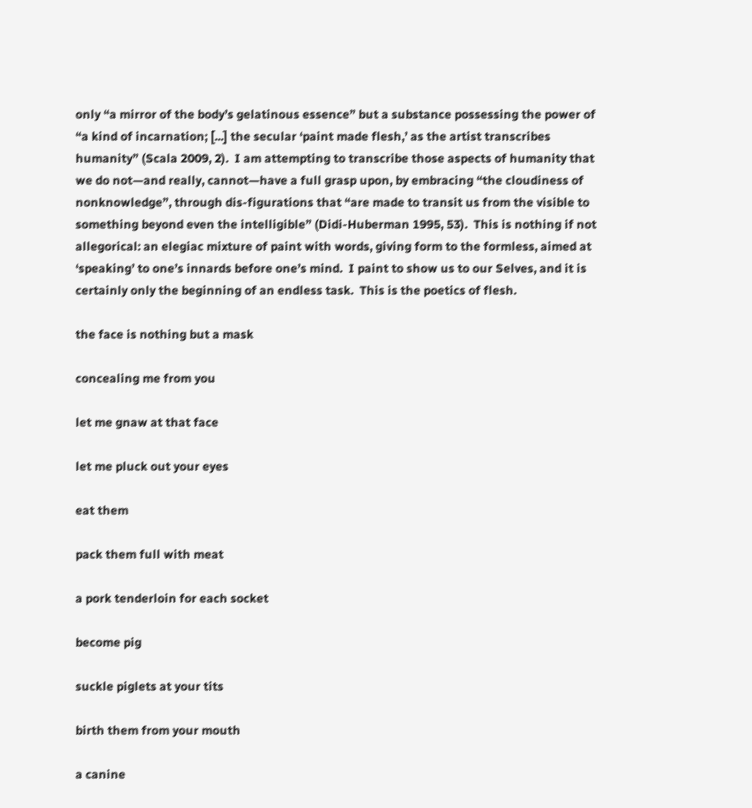only “a mirror of the body’s gelatinous essence” but a substance possessing the power of “a kind of incarnation; [...] the secular ‘paint made flesh,’ as the artist transcribes humanity” (Scala 2009, 2).  I am attempting to transcribe those aspects of humanity that we do not—and really, cannot—have a full grasp upon, by embracing “the cloudiness of nonknowledge”, through dis-figurations that “are made to transit us from the visible to something beyond even the intelligible” (Didi-Huberman 1995, 53).  This is nothing if not allegorical: an elegiac mixture of paint with words, giving form to the formless, aimed at ‘speaking’ to one’s innards before one’s mind.  I paint to show us to our Selves, and it is certainly only the beginning of an endless task.  This is the poetics of flesh.

the face is nothing but a mask

concealing me from you

let me gnaw at that face

let me pluck out your eyes

eat them

pack them full with meat

a pork tenderloin for each socket

become pig

suckle piglets at your tits

birth them from your mouth

a canine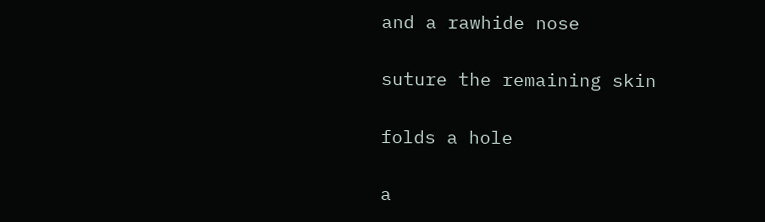and a rawhide nose

suture the remaining skin

folds a hole

a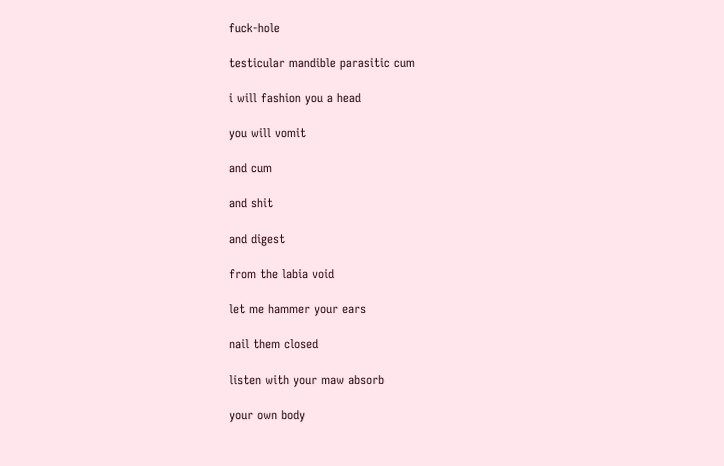fuck-hole

testicular mandible parasitic cum

i will fashion you a head

you will vomit

and cum

and shit

and digest

from the labia void

let me hammer your ears

nail them closed

listen with your maw absorb

your own body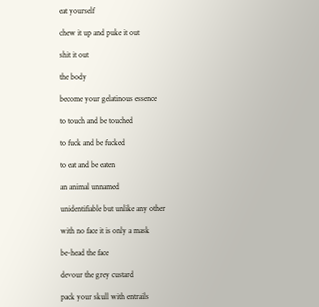eat yourself

chew it up and puke it out

shit it out

the body

become your gelatinous essence

to touch and be touched

to fuck and be fucked

to eat and be eaten

an animal unnamed

unidentifiable but unlike any other

with no face it is only a mask

be-head the face

devour the grey custard

pack your skull with entrails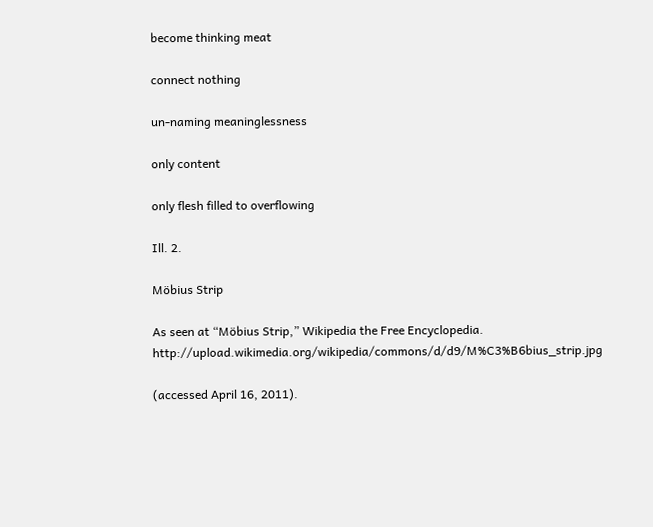become thinking meat

connect nothing

un-naming meaninglessness

only content

only flesh filled to overflowing

Ill. 2.

Möbius Strip

As seen at “Möbius Strip,” Wikipedia the Free Encyclopedia. http://upload.wikimedia.org/wikipedia/commons/d/d9/M%C3%B6bius_strip.jpg

(accessed April 16, 2011).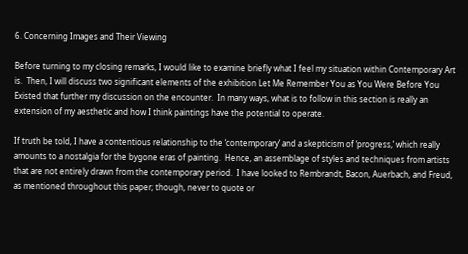6. Concerning Images and Their Viewing

Before turning to my closing remarks, I would like to examine briefly what I feel my situation within Contemporary Art is.  Then, I will discuss two significant elements of the exhibition Let Me Remember You as You Were Before You Existed that further my discussion on the encounter.  In many ways, what is to follow in this section is really an extension of my aesthetic and how I think paintings have the potential to operate.

If truth be told, I have a contentious relationship to the ‘contemporary’ and a skepticism of ‘progress,’ which really amounts to a nostalgia for the bygone eras of painting.  Hence, an assemblage of styles and techniques from artists that are not entirely drawn from the contemporary period.  I have looked to Rembrandt, Bacon, Auerbach, and Freud, as mentioned throughout this paper; though, never to quote or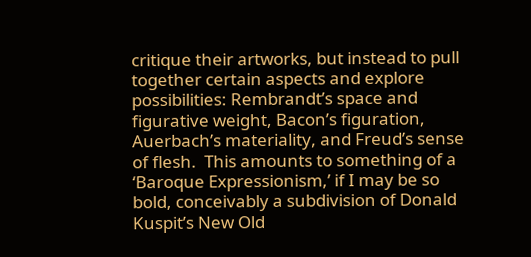critique their artworks, but instead to pull together certain aspects and explore possibilities: Rembrandt’s space and figurative weight, Bacon’s figuration, Auerbach’s materiality, and Freud’s sense of flesh.  This amounts to something of a ‘Baroque Expressionism,’ if I may be so bold, conceivably a subdivision of Donald Kuspit’s New Old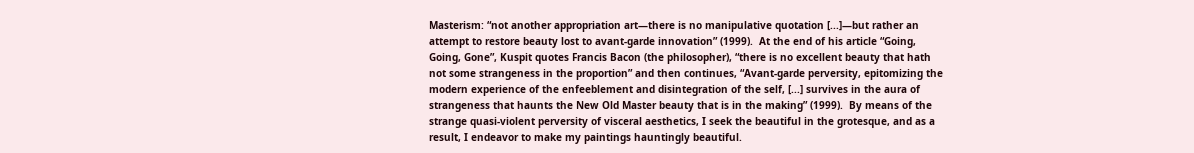Masterism: “not another appropriation art—there is no manipulative quotation [...]—but rather an attempt to restore beauty lost to avant-garde innovation” (1999).  At the end of his article “Going, Going, Gone”, Kuspit quotes Francis Bacon (the philosopher), “there is no excellent beauty that hath not some strangeness in the proportion” and then continues, “Avant-garde perversity, epitomizing the modern experience of the enfeeblement and disintegration of the self, [...] survives in the aura of strangeness that haunts the New Old Master beauty that is in the making” (1999).  By means of the strange quasi-violent perversity of visceral aesthetics, I seek the beautiful in the grotesque, and as a result, I endeavor to make my paintings hauntingly beautiful.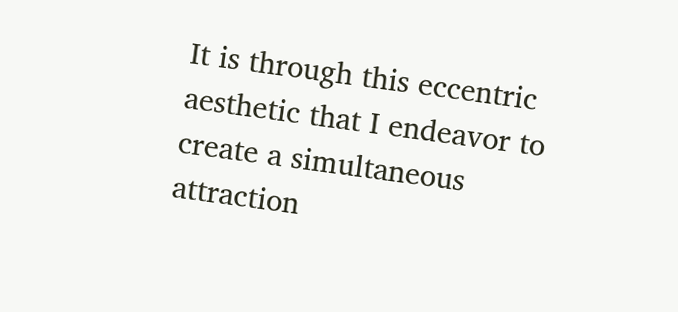It is through this eccentric aesthetic that I endeavor to create a simultaneous attraction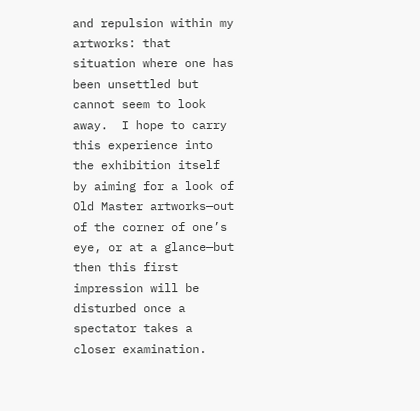and repulsion within my artworks: that situation where one has been unsettled but cannot seem to look away.  I hope to carry this experience into the exhibition itself by aiming for a look of Old Master artworks—out of the corner of one’s eye, or at a glance—but then this first impression will be disturbed once a spectator takes a closer examination.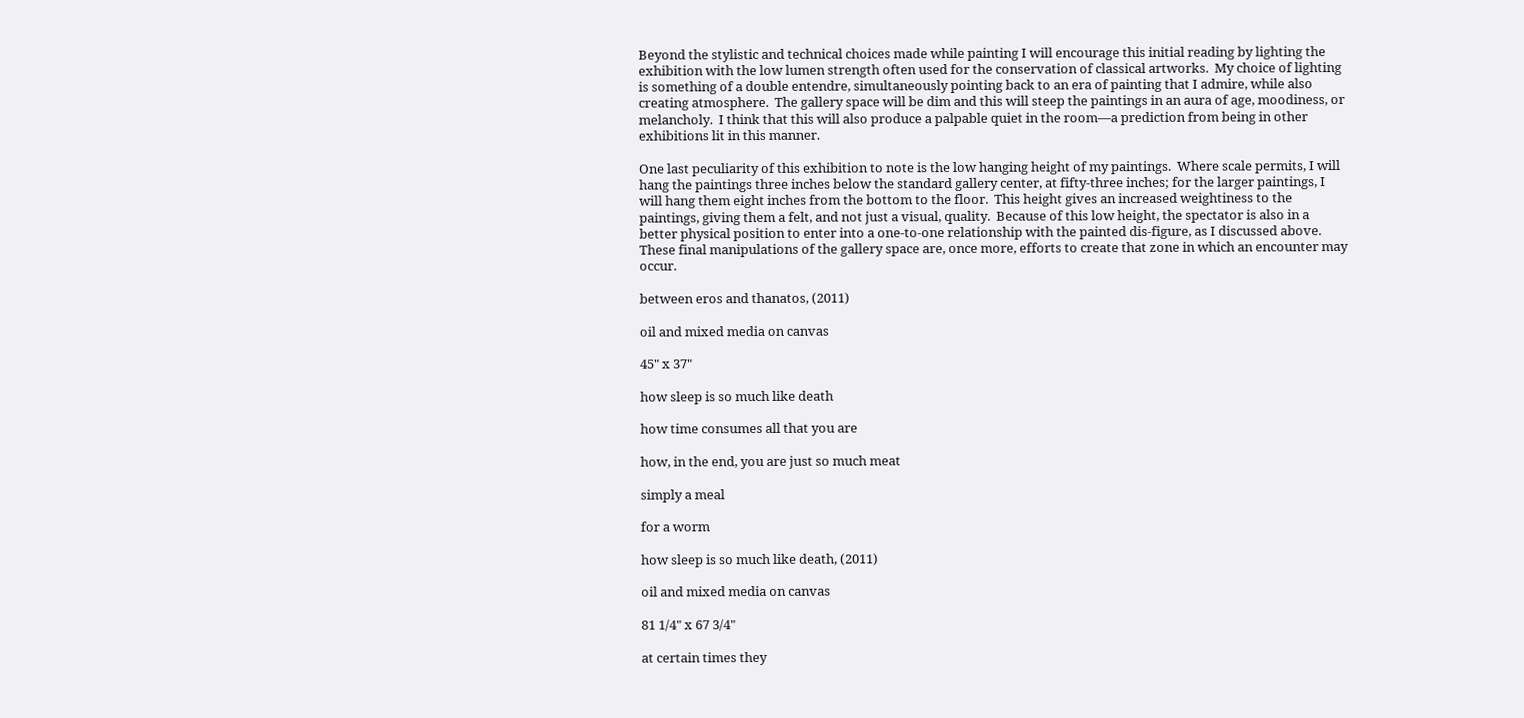Beyond the stylistic and technical choices made while painting I will encourage this initial reading by lighting the exhibition with the low lumen strength often used for the conservation of classical artworks.  My choice of lighting is something of a double entendre, simultaneously pointing back to an era of painting that I admire, while also creating atmosphere.  The gallery space will be dim and this will steep the paintings in an aura of age, moodiness, or melancholy.  I think that this will also produce a palpable quiet in the room—a prediction from being in other exhibitions lit in this manner.

One last peculiarity of this exhibition to note is the low hanging height of my paintings.  Where scale permits, I will hang the paintings three inches below the standard gallery center, at fifty-three inches; for the larger paintings, I will hang them eight inches from the bottom to the floor.  This height gives an increased weightiness to the paintings, giving them a felt, and not just a visual, quality.  Because of this low height, the spectator is also in a better physical position to enter into a one-to-one relationship with the painted dis-figure, as I discussed above.  These final manipulations of the gallery space are, once more, efforts to create that zone in which an encounter may occur.

between eros and thanatos, (2011)

oil and mixed media on canvas

45" x 37"

how sleep is so much like death

how time consumes all that you are

how, in the end, you are just so much meat

simply a meal

for a worm

how sleep is so much like death, (2011)

oil and mixed media on canvas

81 1/4" x 67 3/4"

at certain times they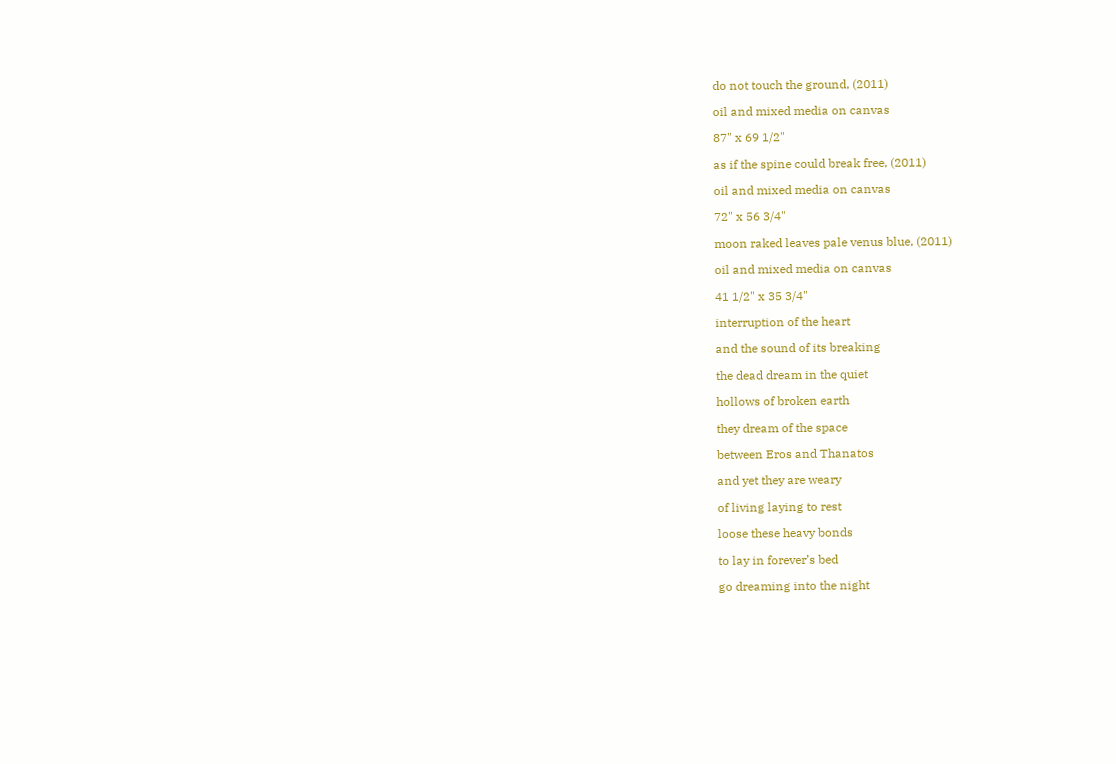do not touch the ground, (2011)

oil and mixed media on canvas

87" x 69 1/2"

as if the spine could break free, (2011)

oil and mixed media on canvas

72" x 56 3/4"

moon raked leaves pale venus blue, (2011)

oil and mixed media on canvas

41 1/2" x 35 3/4"

interruption of the heart

and the sound of its breaking

the dead dream in the quiet

hollows of broken earth

they dream of the space

between Eros and Thanatos

and yet they are weary

of living laying to rest

loose these heavy bonds

to lay in forever’s bed

go dreaming into the night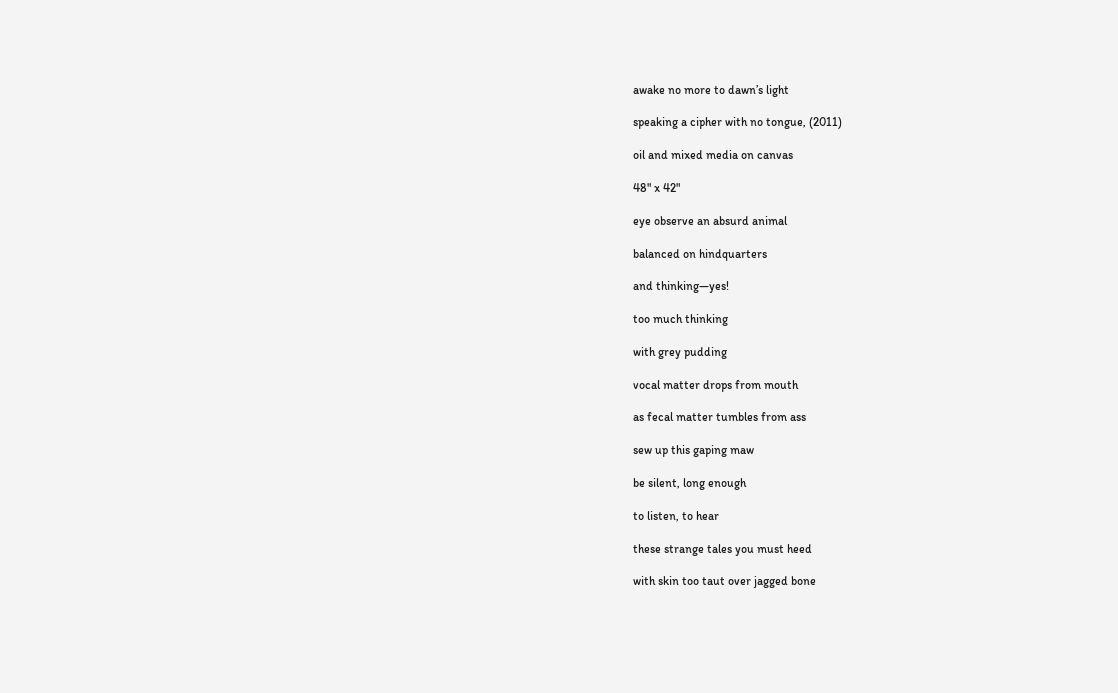awake no more to dawn’s light

speaking a cipher with no tongue, (2011)

oil and mixed media on canvas

48" x 42"

eye observe an absurd animal

balanced on hindquarters

and thinking—yes!

too much thinking

with grey pudding

vocal matter drops from mouth

as fecal matter tumbles from ass

sew up this gaping maw

be silent, long enough

to listen, to hear

these strange tales you must heed

with skin too taut over jagged bone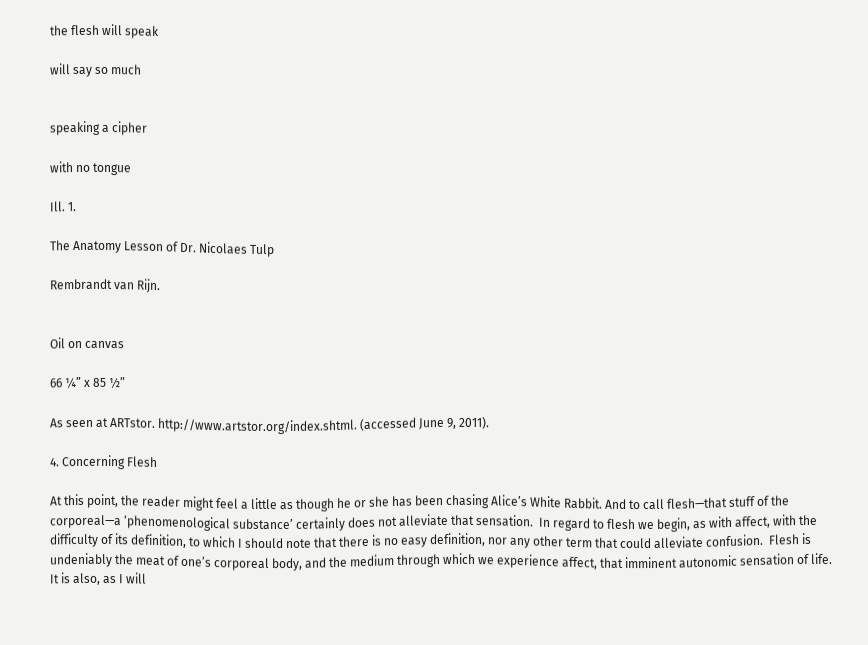the flesh will speak

will say so much


speaking a cipher

with no tongue

Ill. 1.

The Anatomy Lesson of Dr. Nicolaes Tulp

Rembrandt van Rijn.


Oil on canvas

66 ¼” x 85 ½”

As seen at ARTstor. http://www.artstor.org/index.shtml. (accessed June 9, 2011).

4. Concerning Flesh

At this point, the reader might feel a little as though he or she has been chasing Alice’s White Rabbit. And to call flesh—that stuff of the corporeal—a ‘phenomenological substance’ certainly does not alleviate that sensation.  In regard to flesh we begin, as with affect, with the difficulty of its definition, to which I should note that there is no easy definition, nor any other term that could alleviate confusion.  Flesh is undeniably the meat of one’s corporeal body, and the medium through which we experience affect, that imminent autonomic sensation of life.  It is also, as I will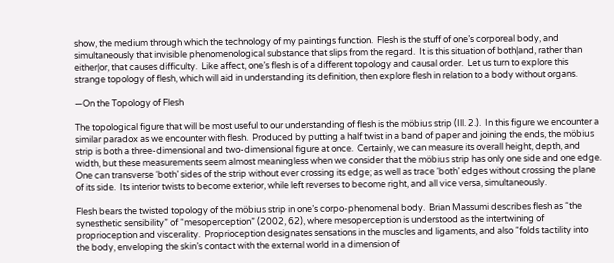show, the medium through which the technology of my paintings function.  Flesh is the stuff of one’s corporeal body, and simultaneously that invisible phenomenological substance that slips from the regard.  It is this situation of both|and, rather than either|or, that causes difficulty.  Like affect, one’s flesh is of a different topology and causal order.  Let us turn to explore this strange topology of flesh, which will aid in understanding its definition, then explore flesh in relation to a body without organs.

—On the Topology of Flesh

The topological figure that will be most useful to our understanding of flesh is the möbius strip (Ill. 2.).  In this figure we encounter a similar paradox as we encounter with flesh.  Produced by putting a half twist in a band of paper and joining the ends, the möbius strip is both a three-dimensional and two-dimensional figure at once.  Certainly, we can measure its overall height, depth, and width, but these measurements seem almost meaningless when we consider that the möbius strip has only one side and one edge.  One can transverse ‘both’ sides of the strip without ever crossing its edge; as well as trace ‘both’ edges without crossing the plane of its side.  Its interior twists to become exterior, while left reverses to become right, and all vice versa, simultaneously.

Flesh bears the twisted topology of the möbius strip in one’s corpo-phenomenal body.  Brian Massumi describes flesh as “the synesthetic sensibility” of “mesoperception” (2002, 62), where mesoperception is understood as the intertwining of proprioception and viscerality.  Proprioception designates sensations in the muscles and ligaments, and also “folds tactility into the body, enveloping the skin’s contact with the external world in a dimension of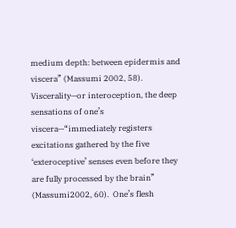medium depth: between epidermis and viscera” (Massumi 2002, 58).  Viscerality—or interoception, the deep sensations of one’s viscera—“immediately registers excitations gathered by the five ‘exteroceptive’ senses even before they are fully processed by the brain” (Massumi2002, 60).  One’s flesh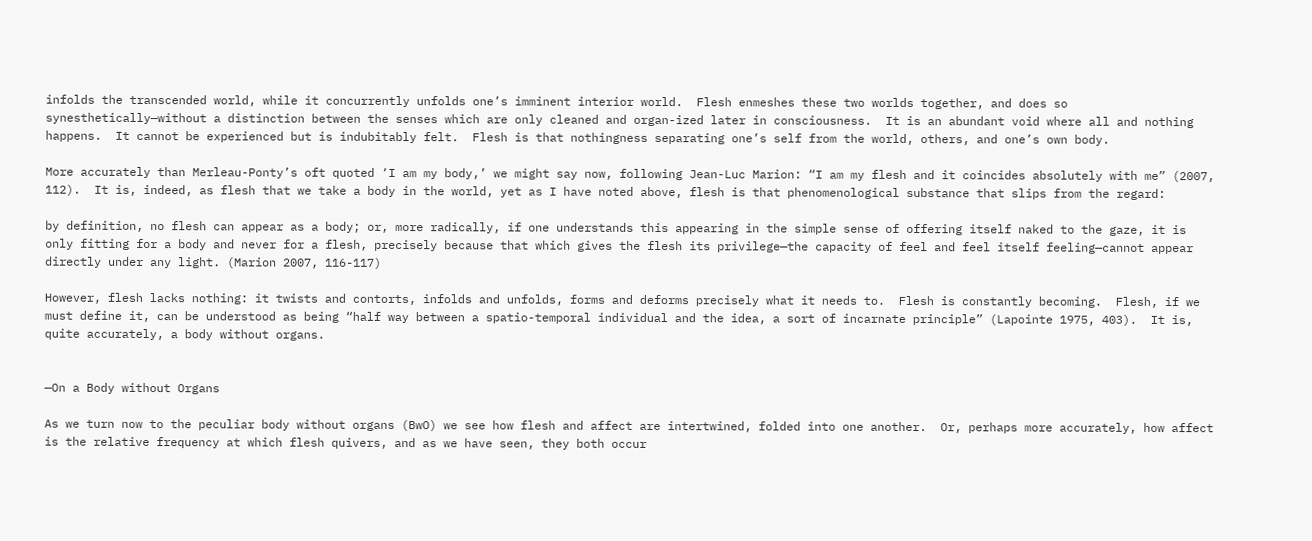infolds the transcended world, while it concurrently unfolds one’s imminent interior world.  Flesh enmeshes these two worlds together, and does so synesthetically—without a distinction between the senses which are only cleaned and organ-ized later in consciousness.  It is an abundant void where all and nothing happens.  It cannot be experienced but is indubitably felt.  Flesh is that nothingness separating one’s self from the world, others, and one’s own body.

More accurately than Merleau-Ponty’s oft quoted ‘I am my body,’ we might say now, following Jean-Luc Marion: “I am my flesh and it coincides absolutely with me” (2007, 112).  It is, indeed, as flesh that we take a body in the world, yet as I have noted above, flesh is that phenomenological substance that slips from the regard:

by definition, no flesh can appear as a body; or, more radically, if one understands this appearing in the simple sense of offering itself naked to the gaze, it is only fitting for a body and never for a flesh, precisely because that which gives the flesh its privilege—the capacity of feel and feel itself feeling—cannot appear directly under any light. (Marion 2007, 116-117)

However, flesh lacks nothing: it twists and contorts, infolds and unfolds, forms and deforms precisely what it needs to.  Flesh is constantly becoming.  Flesh, if we must define it, can be understood as being “half way between a spatio-temporal individual and the idea, a sort of incarnate principle” (Lapointe 1975, 403).  It is, quite accurately, a body without organs.


—On a Body without Organs

As we turn now to the peculiar body without organs (BwO) we see how flesh and affect are intertwined, folded into one another.  Or, perhaps more accurately, how affect is the relative frequency at which flesh quivers, and as we have seen, they both occur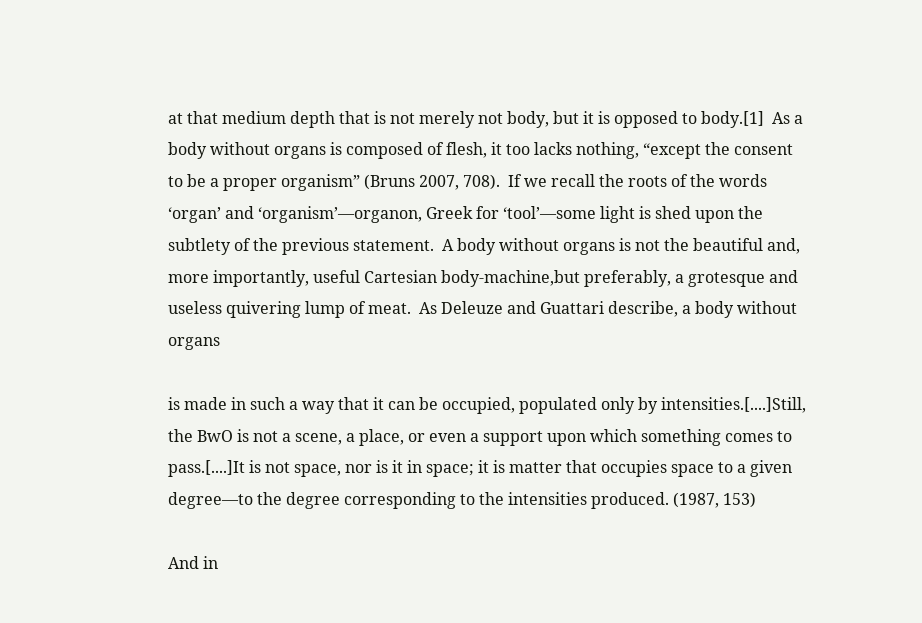at that medium depth that is not merely not body, but it is opposed to body.[1]  As a body without organs is composed of flesh, it too lacks nothing, “except the consent to be a proper organism” (Bruns 2007, 708).  If we recall the roots of the words ‘organ’ and ‘organism’—organon, Greek for ‘tool’—some light is shed upon the subtlety of the previous statement.  A body without organs is not the beautiful and, more importantly, useful Cartesian body-machine,but preferably, a grotesque and useless quivering lump of meat.  As Deleuze and Guattari describe, a body without organs

is made in such a way that it can be occupied, populated only by intensities.[....]Still, the BwO is not a scene, a place, or even a support upon which something comes to pass.[....]It is not space, nor is it in space; it is matter that occupies space to a given degree—to the degree corresponding to the intensities produced. (1987, 153)

And in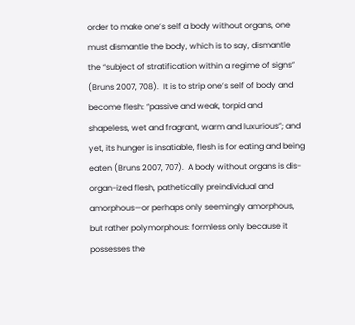order to make one’s self a body without organs, one must dismantle the body, which is to say, dismantle the “subject of stratification within a regime of signs” (Bruns 2007, 708).  It is to strip one’s self of body and become flesh: “passive and weak, torpid and shapeless, wet and fragrant, warm and luxurious”; and yet, its hunger is insatiable, flesh is for eating and being eaten (Bruns 2007, 707).  A body without organs is dis-organ-ized flesh, pathetically preindividual and amorphous—or perhaps only seemingly amorphous, but rather polymorphous: formless only because it possesses the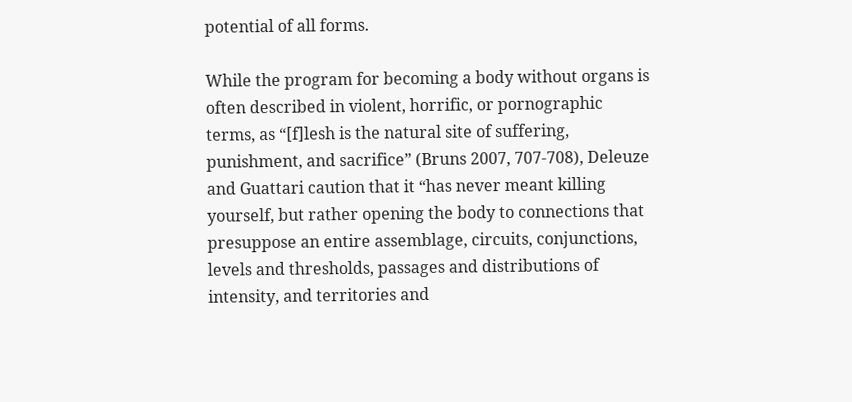potential of all forms.

While the program for becoming a body without organs is often described in violent, horrific, or pornographic terms, as “[f]lesh is the natural site of suffering, punishment, and sacrifice” (Bruns 2007, 707-708), Deleuze and Guattari caution that it “has never meant killing yourself, but rather opening the body to connections that presuppose an entire assemblage, circuits, conjunctions, levels and thresholds, passages and distributions of intensity, and territories and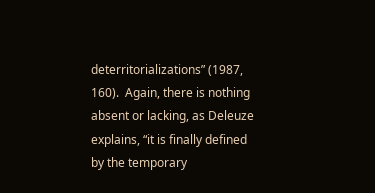deterritorializations” (1987, 160).  Again, there is nothing absent or lacking, as Deleuze explains, “it is finally defined by the temporary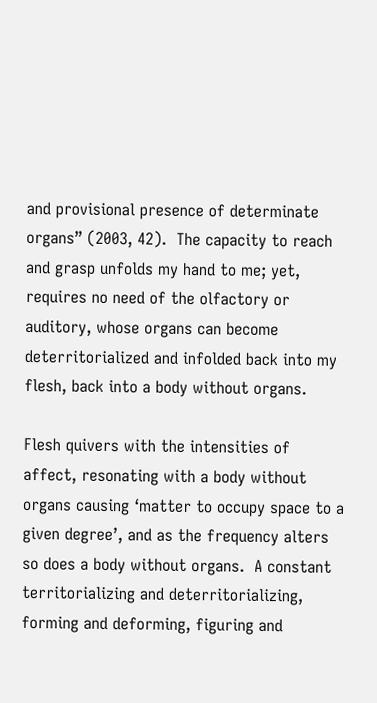and provisional presence of determinate organs” (2003, 42).  The capacity to reach and grasp unfolds my hand to me; yet, requires no need of the olfactory or auditory, whose organs can become deterritorialized and infolded back into my flesh, back into a body without organs.

Flesh quivers with the intensities of affect, resonating with a body without organs causing ‘matter to occupy space to a given degree’, and as the frequency alters so does a body without organs.  A constant territorializing and deterritorializing, forming and deforming, figuring and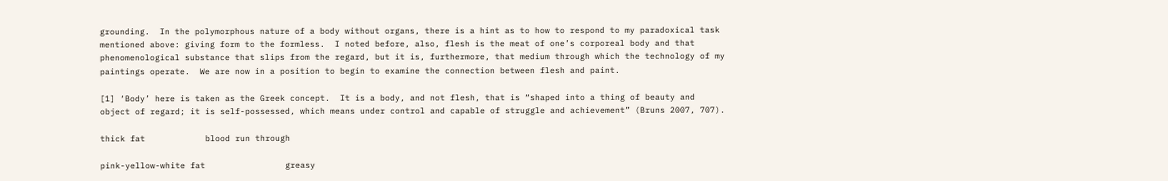grounding.  In the polymorphous nature of a body without organs, there is a hint as to how to respond to my paradoxical task mentioned above: giving form to the formless.  I noted before, also, flesh is the meat of one’s corporeal body and that phenomenological substance that slips from the regard, but it is, furthermore, that medium through which the technology of my paintings operate.  We are now in a position to begin to examine the connection between flesh and paint.

[1] ‘Body’ here is taken as the Greek concept.  It is a body, and not flesh, that is “shaped into a thing of beauty and object of regard; it is self-possessed, which means under control and capable of struggle and achievement” (Bruns 2007, 707).

thick fat            blood run through

pink-yellow-white fat                greasy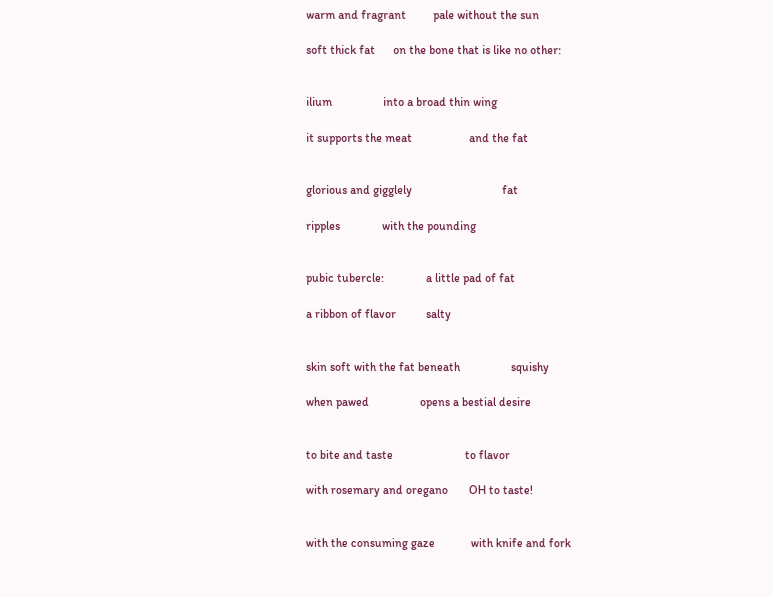warm and fragrant         pale without the sun

soft thick fat      on the bone that is like no other:


ilium                 into a broad thin wing

it supports the meat                   and the fat


glorious and gigglely                              fat

ripples              with the pounding


pubic tubercle:              a little pad of fat

a ribbon of flavor          salty


skin soft with the fat beneath                 squishy

when pawed                 opens a bestial desire


to bite and taste                        to flavor

with rosemary and oregano       OH to taste!


with the consuming gaze            with knife and fork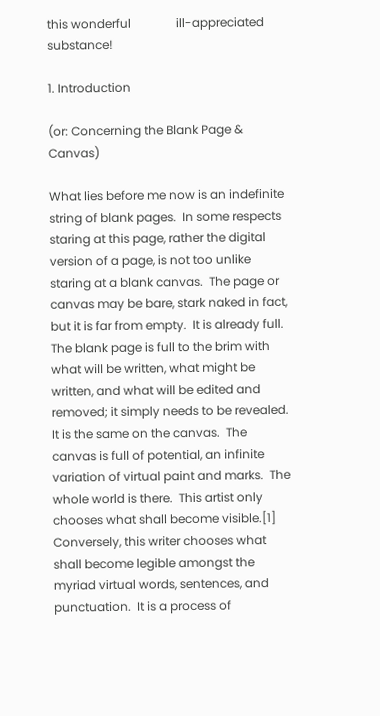this wonderful               ill-appreciated substance!

1. Introduction

(or: Concerning the Blank Page & Canvas)

What lies before me now is an indefinite string of blank pages.  In some respects staring at this page, rather the digital version of a page, is not too unlike staring at a blank canvas.  The page or canvas may be bare, stark naked in fact, but it is far from empty.  It is already full.  The blank page is full to the brim with what will be written, what might be written, and what will be edited and removed; it simply needs to be revealed.  It is the same on the canvas.  The canvas is full of potential, an infinite variation of virtual paint and marks.  The whole world is there.  This artist only chooses what shall become visible.[1]  Conversely, this writer chooses what shall become legible amongst the myriad virtual words, sentences, and punctuation.  It is a process of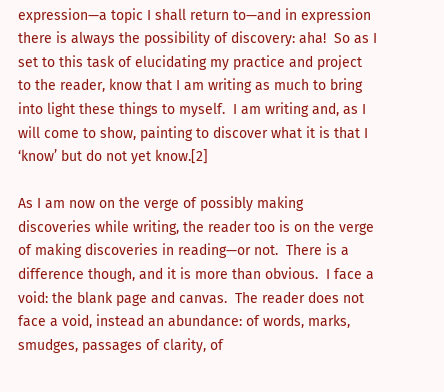expression—a topic I shall return to—and in expression there is always the possibility of discovery: aha!  So as I set to this task of elucidating my practice and project to the reader, know that I am writing as much to bring into light these things to myself.  I am writing and, as I will come to show, painting to discover what it is that I ‘know’ but do not yet know.[2]

As I am now on the verge of possibly making discoveries while writing, the reader too is on the verge of making discoveries in reading—or not.  There is a difference though, and it is more than obvious.  I face a void: the blank page and canvas.  The reader does not face a void, instead an abundance: of words, marks, smudges, passages of clarity, of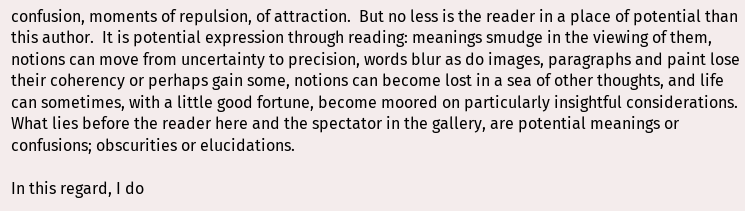confusion, moments of repulsion, of attraction.  But no less is the reader in a place of potential than this author.  It is potential expression through reading: meanings smudge in the viewing of them, notions can move from uncertainty to precision, words blur as do images, paragraphs and paint lose their coherency or perhaps gain some, notions can become lost in a sea of other thoughts, and life can sometimes, with a little good fortune, become moored on particularly insightful considerations.  What lies before the reader here and the spectator in the gallery, are potential meanings or confusions; obscurities or elucidations.

In this regard, I do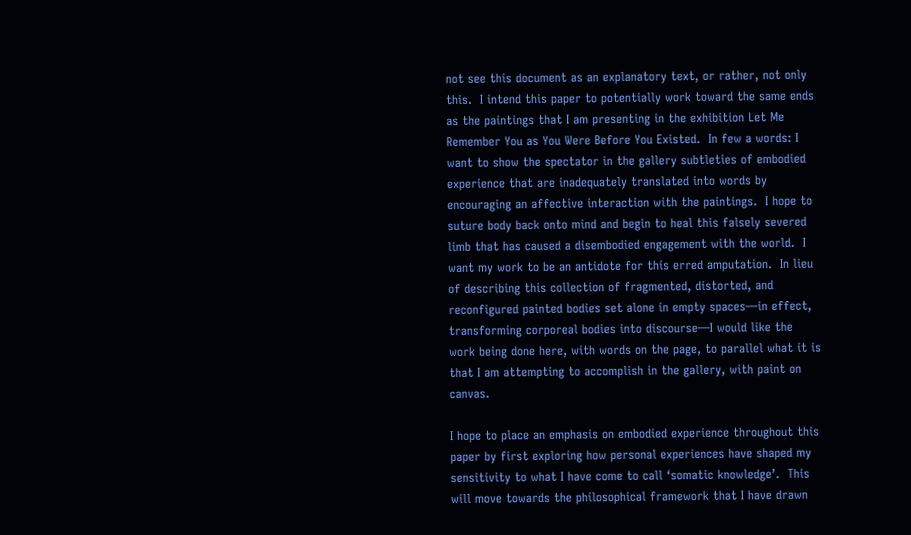not see this document as an explanatory text, or rather, not only this.  I intend this paper to potentially work toward the same ends as the paintings that I am presenting in the exhibition Let Me Remember You as You Were Before You Existed.  In few a words: I want to show the spectator in the gallery subtleties of embodied experience that are inadequately translated into words by encouraging an affective interaction with the paintings.  I hope to suture body back onto mind and begin to heal this falsely severed limb that has caused a disembodied engagement with the world.  I want my work to be an antidote for this erred amputation.  In lieu of describing this collection of fragmented, distorted, and reconfigured painted bodies set alone in empty spaces—in effect, transforming corporeal bodies into discourse—I would like the work being done here, with words on the page, to parallel what it is that I am attempting to accomplish in the gallery, with paint on canvas.

I hope to place an emphasis on embodied experience throughout this paper by first exploring how personal experiences have shaped my sensitivity to what I have come to call ‘somatic knowledge’.  This will move towards the philosophical framework that I have drawn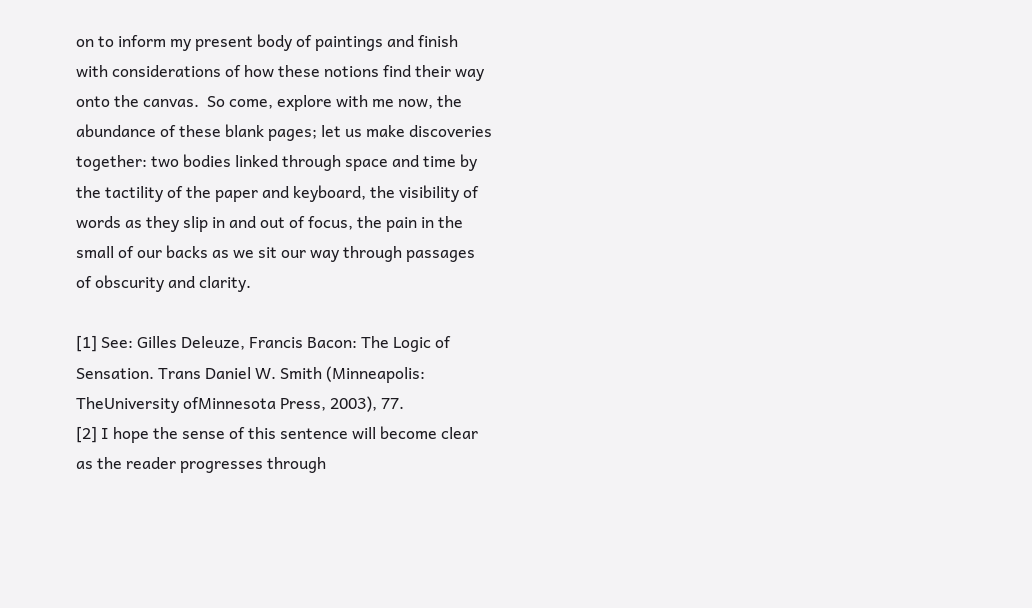on to inform my present body of paintings and finish with considerations of how these notions find their way onto the canvas.  So come, explore with me now, the abundance of these blank pages; let us make discoveries together: two bodies linked through space and time by the tactility of the paper and keyboard, the visibility of words as they slip in and out of focus, the pain in the small of our backs as we sit our way through passages of obscurity and clarity.

[1] See: Gilles Deleuze, Francis Bacon: The Logic of Sensation. Trans Daniel W. Smith (Minneapolis: TheUniversity ofMinnesota Press, 2003), 77.
[2] I hope the sense of this sentence will become clear as the reader progresses through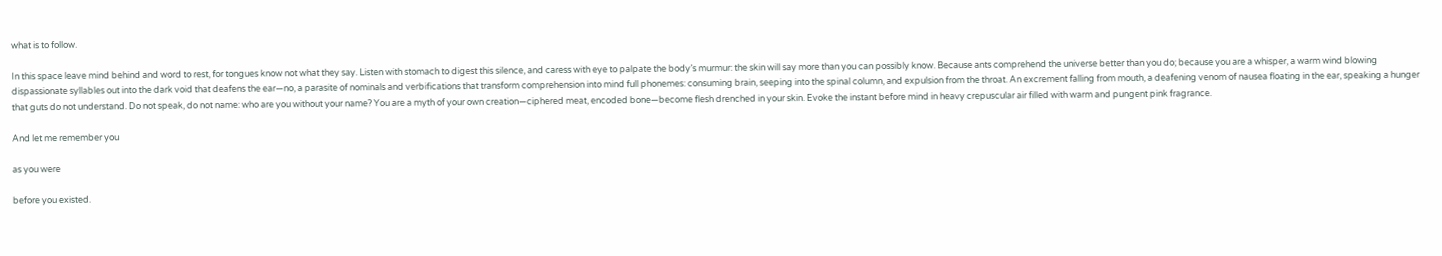what is to follow.

In this space leave mind behind and word to rest, for tongues know not what they say. Listen with stomach to digest this silence, and caress with eye to palpate the body’s murmur: the skin will say more than you can possibly know. Because ants comprehend the universe better than you do; because you are a whisper, a warm wind blowing dispassionate syllables out into the dark void that deafens the ear—no, a parasite of nominals and verbifications that transform comprehension into mind full phonemes: consuming brain, seeping into the spinal column, and expulsion from the throat. An excrement falling from mouth, a deafening venom of nausea floating in the ear, speaking a hunger that guts do not understand. Do not speak, do not name: who are you without your name? You are a myth of your own creation—ciphered meat, encoded bone—become flesh drenched in your skin. Evoke the instant before mind in heavy crepuscular air filled with warm and pungent pink fragrance.

And let me remember you

as you were

before you existed.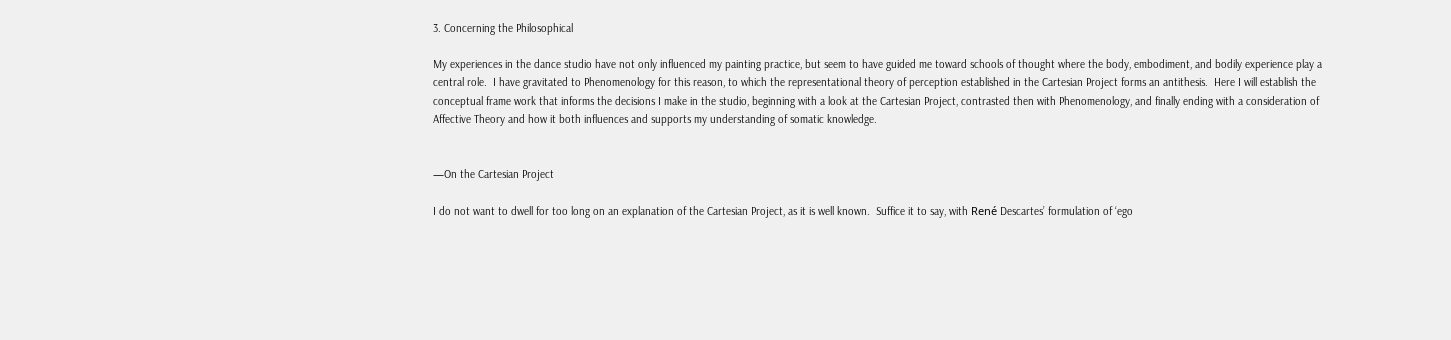3. Concerning the Philosophical

My experiences in the dance studio have not only influenced my painting practice, but seem to have guided me toward schools of thought where the body, embodiment, and bodily experience play a central role.  I have gravitated to Phenomenology for this reason, to which the representational theory of perception established in the Cartesian Project forms an antithesis.  Here I will establish the conceptual frame work that informs the decisions I make in the studio, beginning with a look at the Cartesian Project, contrasted then with Phenomenology, and finally ending with a consideration of Affective Theory and how it both influences and supports my understanding of somatic knowledge.


—On the Cartesian Project

I do not want to dwell for too long on an explanation of the Cartesian Project, as it is well known.  Suffice it to say, with René Descartes’ formulation of ‘ego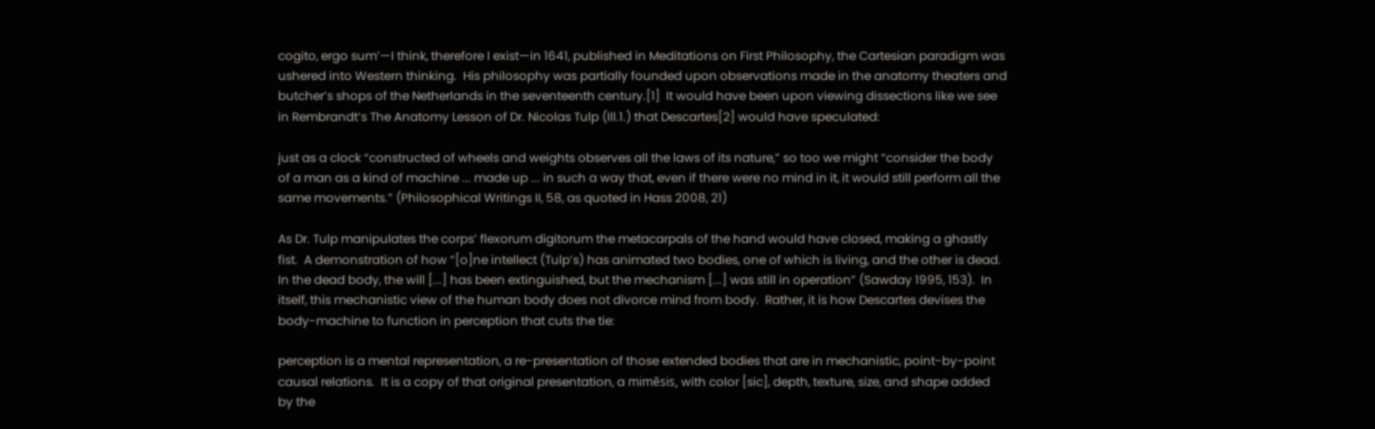cogito, ergo sum’—I think, therefore I exist—in 1641, published in Meditations on First Philosophy, the Cartesian paradigm was ushered into Western thinking.  His philosophy was partially founded upon observations made in the anatomy theaters and butcher’s shops of the Netherlands in the seventeenth century.[1]  It would have been upon viewing dissections like we see in Rembrandt’s The Anatomy Lesson of Dr. Nicolas Tulp (Ill.1.) that Descartes[2] would have speculated:

just as a clock “constructed of wheels and weights observes all the laws of its nature,” so too we might “consider the body of a man as a kind of machine ... made up ... in such a way that, even if there were no mind in it, it would still perform all the same movements.” (Philosophical Writings II, 58, as quoted in Hass 2008, 21)

As Dr. Tulp manipulates the corps’ flexorum digitorum the metacarpals of the hand would have closed, making a ghastly fist.  A demonstration of how “[o]ne intellect (Tulp’s) has animated two bodies, one of which is living, and the other is dead.  In the dead body, the will [...] has been extinguished, but the mechanism [...] was still in operation” (Sawday 1995, 153).  In itself, this mechanistic view of the human body does not divorce mind from body.  Rather, it is how Descartes devises the body-machine to function in perception that cuts the tie:

perception is a mental representation, a re-presentation of those extended bodies that are in mechanistic, point-by-point causal relations.  It is a copy of that original presentation, a mimēsis, with color [sic], depth, texture, size, and shape added by the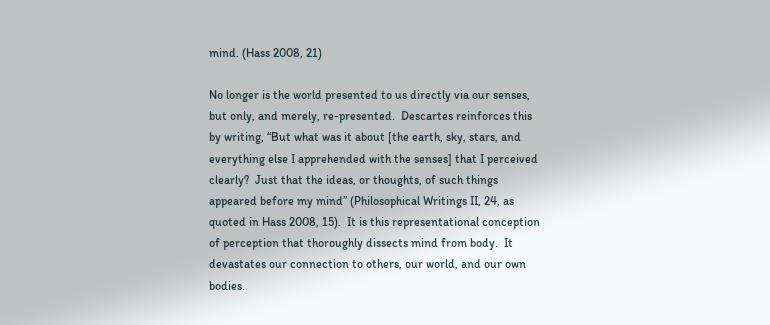mind. (Hass 2008, 21)

No longer is the world presented to us directly via our senses, but only, and merely, re-presented.  Descartes reinforces this by writing, “But what was it about [the earth, sky, stars, and everything else I apprehended with the senses] that I perceived clearly?  Just that the ideas, or thoughts, of such things appeared before my mind” (Philosophical Writings II, 24, as quoted in Hass 2008, 15).  It is this representational conception of perception that thoroughly dissects mind from body.  It devastates our connection to others, our world, and our own bodies.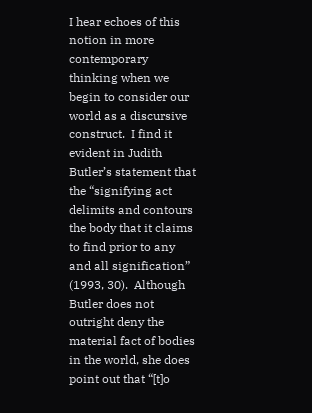I hear echoes of this notion in more contemporary thinking when we begin to consider our world as a discursive construct.  I find it evident in Judith Butler’s statement that the “signifying act delimits and contours the body that it claims to find prior to any and all signification” (1993, 30).  Although Butler does not outright deny the material fact of bodies in the world, she does point out that “[t]o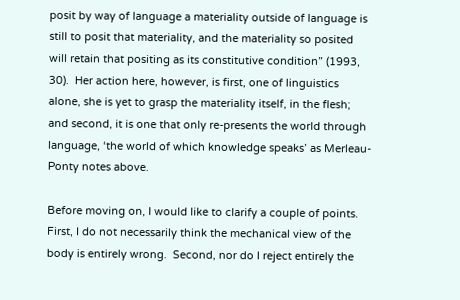posit by way of language a materiality outside of language is still to posit that materiality, and the materiality so posited will retain that positing as its constitutive condition” (1993, 30).  Her action here, however, is first, one of linguistics alone, she is yet to grasp the materiality itself, in the flesh; and second, it is one that only re-presents the world through language, ‘the world of which knowledge speaks’ as Merleau-Ponty notes above.

Before moving on, I would like to clarify a couple of points.  First, I do not necessarily think the mechanical view of the body is entirely wrong.  Second, nor do I reject entirely the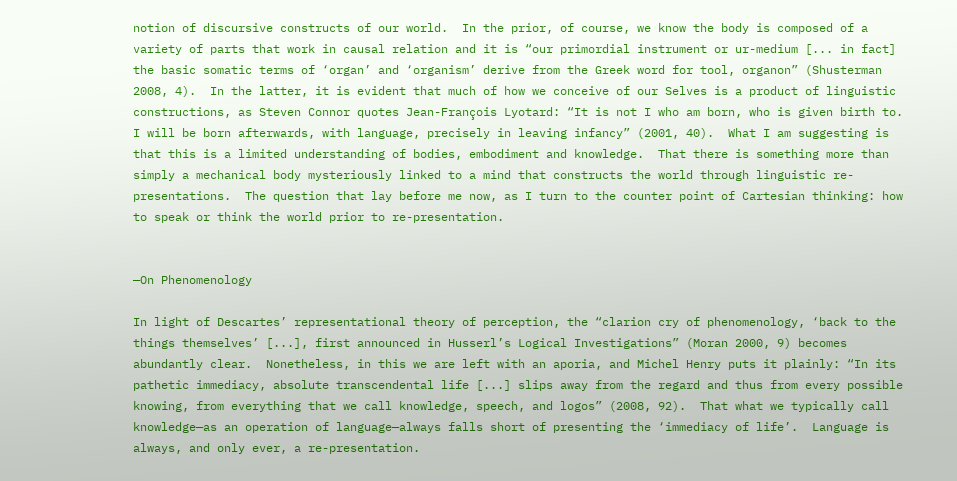notion of discursive constructs of our world.  In the prior, of course, we know the body is composed of a variety of parts that work in causal relation and it is “our primordial instrument or ur-medium [... in fact] the basic somatic terms of ‘organ’ and ‘organism’ derive from the Greek word for tool, organon” (Shusterman 2008, 4).  In the latter, it is evident that much of how we conceive of our Selves is a product of linguistic constructions, as Steven Connor quotes Jean-François Lyotard: “It is not I who am born, who is given birth to.  I will be born afterwards, with language, precisely in leaving infancy” (2001, 40).  What I am suggesting is that this is a limited understanding of bodies, embodiment and knowledge.  That there is something more than simply a mechanical body mysteriously linked to a mind that constructs the world through linguistic re-presentations.  The question that lay before me now, as I turn to the counter point of Cartesian thinking: how to speak or think the world prior to re-presentation.


—On Phenomenology

In light of Descartes’ representational theory of perception, the “clarion cry of phenomenology, ‘back to the things themselves’ [...], first announced in Husserl’s Logical Investigations” (Moran 2000, 9) becomes abundantly clear.  Nonetheless, in this we are left with an aporia, and Michel Henry puts it plainly: “In its pathetic immediacy, absolute transcendental life [...] slips away from the regard and thus from every possible knowing, from everything that we call knowledge, speech, and logos” (2008, 92).  That what we typically call knowledge—as an operation of language—always falls short of presenting the ‘immediacy of life’.  Language is always, and only ever, a re-presentation.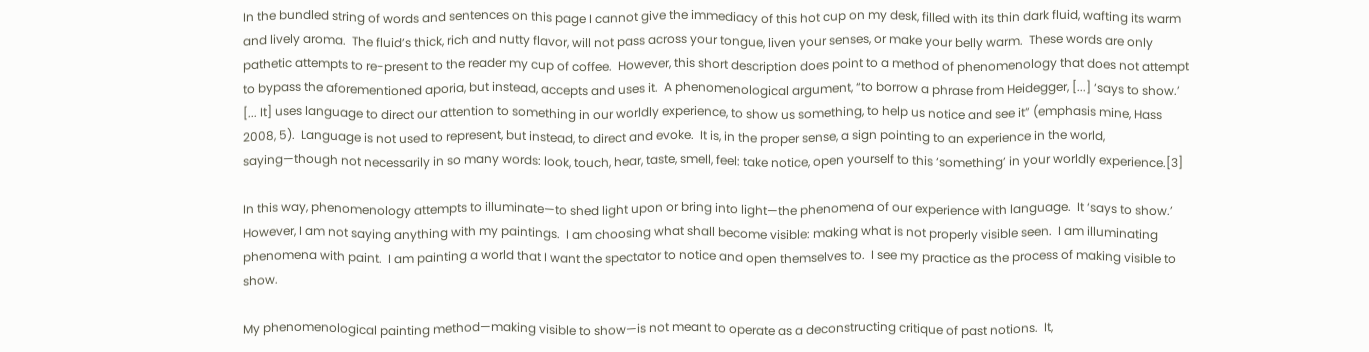In the bundled string of words and sentences on this page I cannot give the immediacy of this hot cup on my desk, filled with its thin dark fluid, wafting its warm and lively aroma.  The fluid’s thick, rich and nutty flavor, will not pass across your tongue, liven your senses, or make your belly warm.  These words are only pathetic attempts to re-present to the reader my cup of coffee.  However, this short description does point to a method of phenomenology that does not attempt to bypass the aforementioned aporia, but instead, accepts and uses it.  A phenomenological argument, “to borrow a phrase from Heidegger, [...] ‘says to show.’ [... It] uses language to direct our attention to something in our worldly experience, to show us something, to help us notice and see it” (emphasis mine, Hass 2008, 5).  Language is not used to represent, but instead, to direct and evoke.  It is, in the proper sense, a sign pointing to an experience in the world, saying—though not necessarily in so many words: look, touch, hear, taste, smell, feel: take notice, open yourself to this ‘something’ in your worldly experience.[3]

In this way, phenomenology attempts to illuminate—to shed light upon or bring into light—the phenomena of our experience with language.  It ‘says to show.’  However, I am not saying anything with my paintings.  I am choosing what shall become visible: making what is not properly visible seen.  I am illuminating phenomena with paint.  I am painting a world that I want the spectator to notice and open themselves to.  I see my practice as the process of making visible to show.

My phenomenological painting method—making visible to show—is not meant to operate as a deconstructing critique of past notions.  It,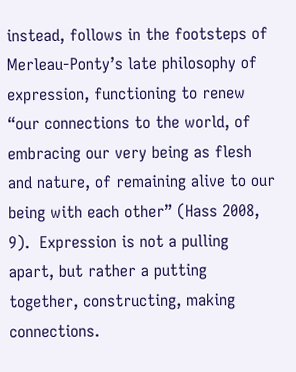instead, follows in the footsteps of Merleau-Ponty’s late philosophy of expression, functioning to renew “our connections to the world, of embracing our very being as flesh and nature, of remaining alive to our being with each other” (Hass 2008, 9).  Expression is not a pulling apart, but rather a putting together, constructing, making connections.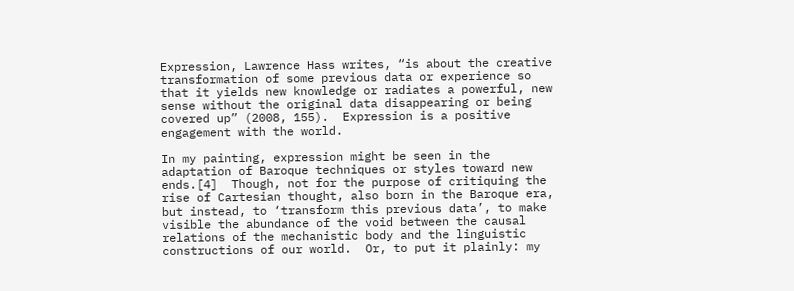Expression, Lawrence Hass writes, “is about the creative transformation of some previous data or experience so that it yields new knowledge or radiates a powerful, new sense without the original data disappearing or being covered up” (2008, 155).  Expression is a positive engagement with the world.

In my painting, expression might be seen in the adaptation of Baroque techniques or styles toward new ends.[4]  Though, not for the purpose of critiquing the rise of Cartesian thought, also born in the Baroque era, but instead, to ‘transform this previous data’, to make visible the abundance of the void between the causal relations of the mechanistic body and the linguistic constructions of our world.  Or, to put it plainly: my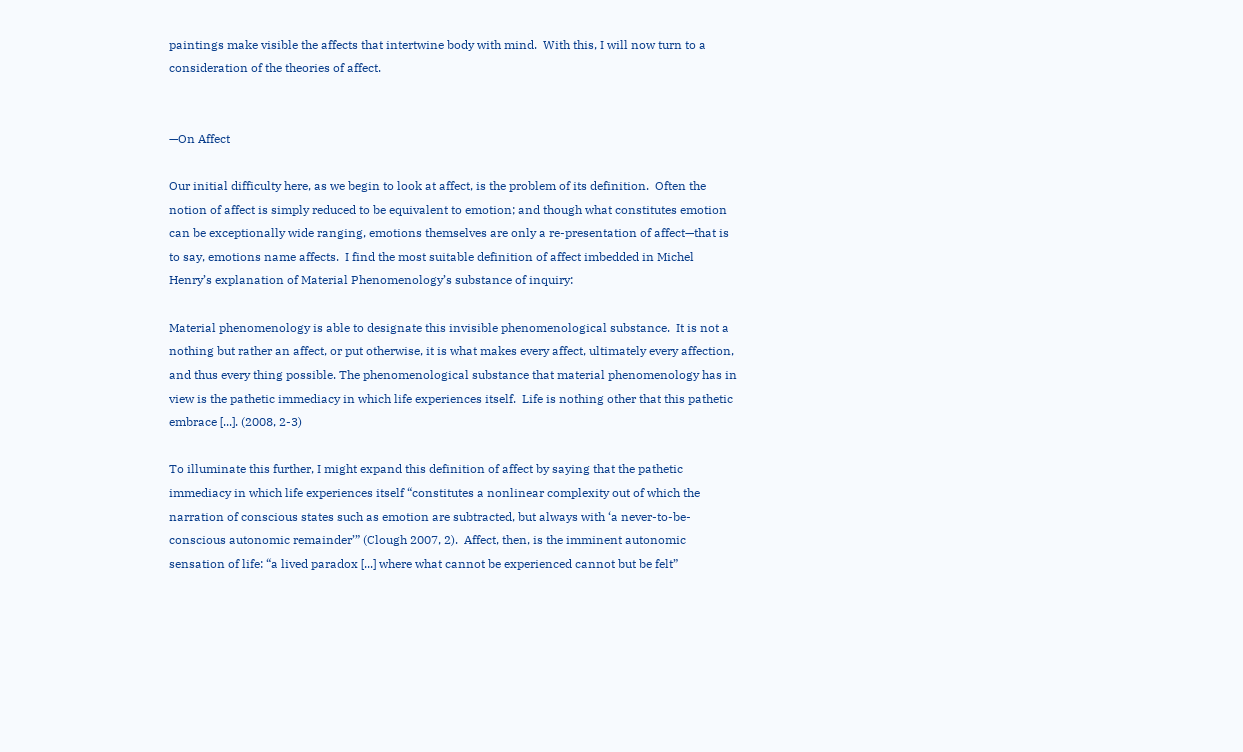paintings make visible the affects that intertwine body with mind.  With this, I will now turn to a consideration of the theories of affect.


—On Affect

Our initial difficulty here, as we begin to look at affect, is the problem of its definition.  Often the notion of affect is simply reduced to be equivalent to emotion; and though what constitutes emotion can be exceptionally wide ranging, emotions themselves are only a re-presentation of affect—that is to say, emotions name affects.  I find the most suitable definition of affect imbedded in Michel Henry’s explanation of Material Phenomenology’s substance of inquiry:

Material phenomenology is able to designate this invisible phenomenological substance.  It is not a nothing but rather an affect, or put otherwise, it is what makes every affect, ultimately every affection, and thus every thing possible. The phenomenological substance that material phenomenology has in view is the pathetic immediacy in which life experiences itself.  Life is nothing other that this pathetic embrace [...]. (2008, 2-3)

To illuminate this further, I might expand this definition of affect by saying that the pathetic immediacy in which life experiences itself “constitutes a nonlinear complexity out of which the narration of conscious states such as emotion are subtracted, but always with ‘a never-to-be-conscious autonomic remainder’” (Clough 2007, 2).  Affect, then, is the imminent autonomic sensation of life: “a lived paradox [...] where what cannot be experienced cannot but be felt”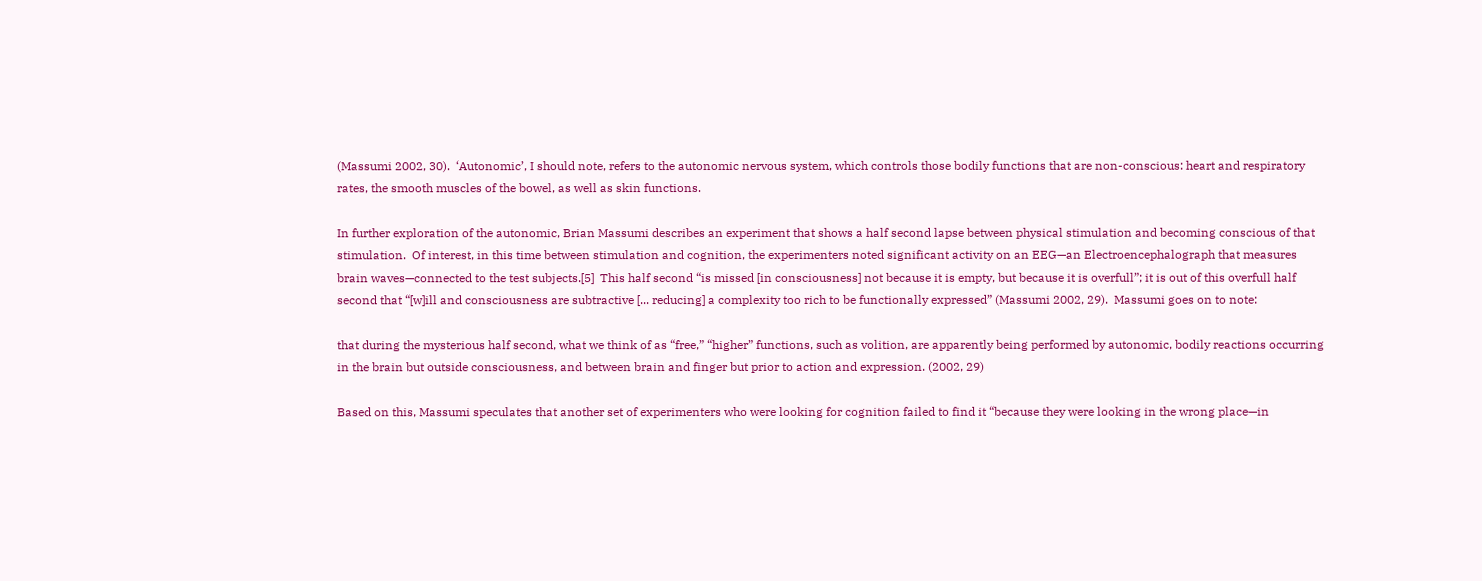(Massumi 2002, 30).  ‘Autonomic’, I should note, refers to the autonomic nervous system, which controls those bodily functions that are non-conscious: heart and respiratory rates, the smooth muscles of the bowel, as well as skin functions.

In further exploration of the autonomic, Brian Massumi describes an experiment that shows a half second lapse between physical stimulation and becoming conscious of that stimulation.  Of interest, in this time between stimulation and cognition, the experimenters noted significant activity on an EEG—an Electroencephalograph that measures brain waves—connected to the test subjects.[5]  This half second “is missed [in consciousness] not because it is empty, but because it is overfull”; it is out of this overfull half second that “[w]ill and consciousness are subtractive [... reducing] a complexity too rich to be functionally expressed” (Massumi 2002, 29).  Massumi goes on to note:

that during the mysterious half second, what we think of as “free,” “higher” functions, such as volition, are apparently being performed by autonomic, bodily reactions occurring in the brain but outside consciousness, and between brain and finger but prior to action and expression. (2002, 29)

Based on this, Massumi speculates that another set of experimenters who were looking for cognition failed to find it “because they were looking in the wrong place—in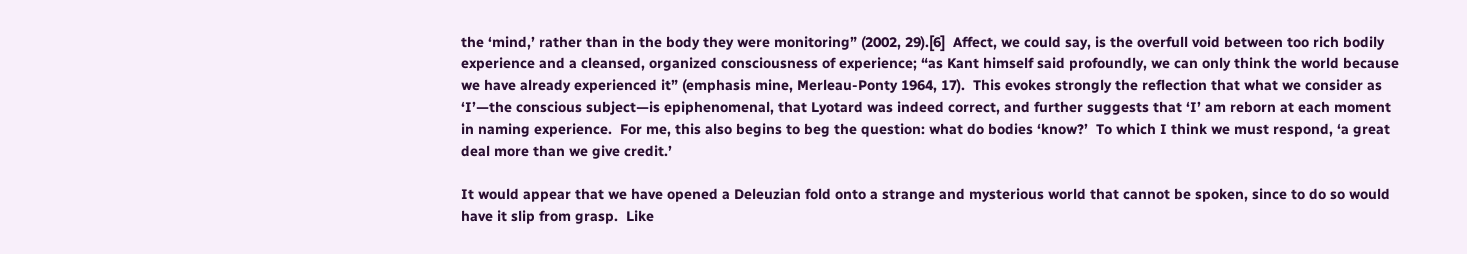the ‘mind,’ rather than in the body they were monitoring” (2002, 29).[6]  Affect, we could say, is the overfull void between too rich bodily experience and a cleansed, organized consciousness of experience; “as Kant himself said profoundly, we can only think the world because we have already experienced it” (emphasis mine, Merleau-Ponty 1964, 17).  This evokes strongly the reflection that what we consider as ‘I’—the conscious subject—is epiphenomenal, that Lyotard was indeed correct, and further suggests that ‘I’ am reborn at each moment in naming experience.  For me, this also begins to beg the question: what do bodies ‘know?’  To which I think we must respond, ‘a great deal more than we give credit.’

It would appear that we have opened a Deleuzian fold onto a strange and mysterious world that cannot be spoken, since to do so would have it slip from grasp.  Like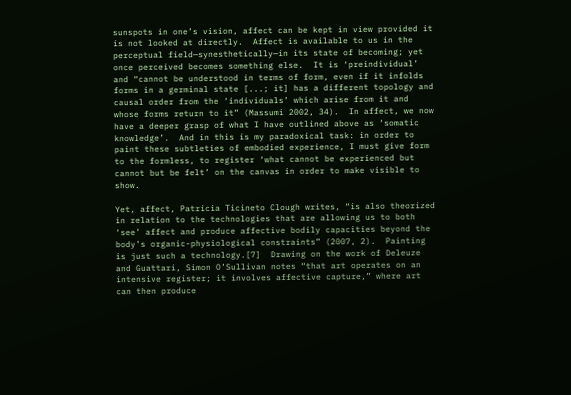sunspots in one’s vision, affect can be kept in view provided it is not looked at directly.  Affect is available to us in the perceptual field—synesthetically—in its state of becoming; yet once perceived becomes something else.  It is ‘preindividual’ and “cannot be understood in terms of form, even if it infolds forms in a germinal state [...; it] has a different topology and causal order from the ‘individuals’ which arise from it and whose forms return to it” (Massumi 2002, 34).  In affect, we now have a deeper grasp of what I have outlined above as ‘somatic knowledge’.  And in this is my paradoxical task: in order to paint these subtleties of embodied experience, I must give form to the formless, to register ‘what cannot be experienced but cannot but be felt’ on the canvas in order to make visible to show.

Yet, affect, Patricia Ticineto Clough writes, “is also theorized in relation to the technologies that are allowing us to both ‘see’ affect and produce affective bodily capacities beyond the body’s organic-physiological constraints” (2007, 2).  Painting is just such a technology.[7]  Drawing on the work of Deleuze and Guattari, Simon O’Sullivan notes “that art operates on an intensive register; it involves affective capture,” where art can then produce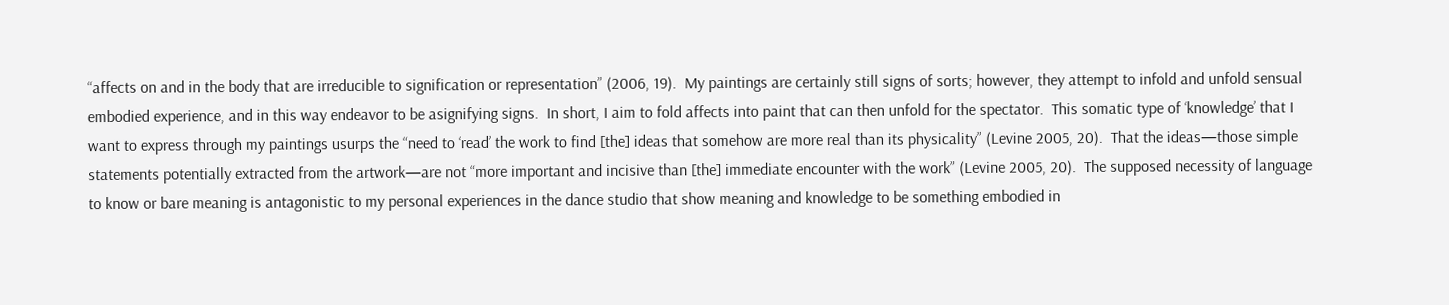“affects on and in the body that are irreducible to signification or representation” (2006, 19).  My paintings are certainly still signs of sorts; however, they attempt to infold and unfold sensual embodied experience, and in this way endeavor to be asignifying signs.  In short, I aim to fold affects into paint that can then unfold for the spectator.  This somatic type of ‘knowledge’ that I want to express through my paintings usurps the “need to ‘read’ the work to find [the] ideas that somehow are more real than its physicality” (Levine 2005, 20).  That the ideas—those simple statements potentially extracted from the artwork—are not “more important and incisive than [the] immediate encounter with the work” (Levine 2005, 20).  The supposed necessity of language to know or bare meaning is antagonistic to my personal experiences in the dance studio that show meaning and knowledge to be something embodied in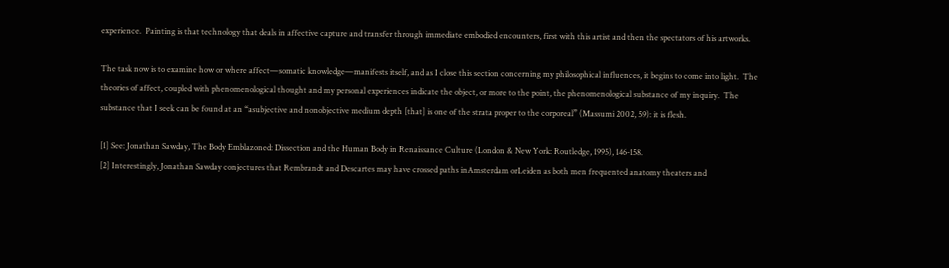experience.  Painting is that technology that deals in affective capture and transfer through immediate embodied encounters, first with this artist and then the spectators of his artworks.

The task now is to examine how or where affect—somatic knowledge—manifests itself, and as I close this section concerning my philosophical influences, it begins to come into light.  The theories of affect, coupled with phenomenological thought and my personal experiences indicate the object, or more to the point, the phenomenological substance of my inquiry.  The substance that I seek can be found at an “asubjective and nonobjective medium depth [that] is one of the strata proper to the corporeal” (Massumi 2002, 59): it is flesh.

[1] See: Jonathan Sawday, The Body Emblazoned: Dissection and the Human Body in Renaissance Culture (London & New York: Routledge, 1995), 146-158.
[2] Interestingly, Jonathan Sawday conjectures that Rembrandt and Descartes may have crossed paths inAmsterdam orLeiden as both men frequented anatomy theaters and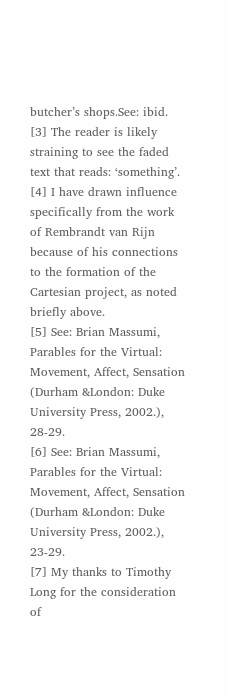butcher’s shops.See: ibid.
[3] The reader is likely straining to see the faded text that reads: ‘something’.
[4] I have drawn influence specifically from the work of Rembrandt van Rijn because of his connections to the formation of the Cartesian project, as noted briefly above.
[5] See: Brian Massumi, Parables for the Virtual: Movement, Affect, Sensation (Durham &London: Duke University Press, 2002.), 28-29.
[6] See: Brian Massumi, Parables for the Virtual: Movement, Affect, Sensation (Durham &London: Duke University Press, 2002.), 23-29.
[7] My thanks to Timothy Long for the consideration of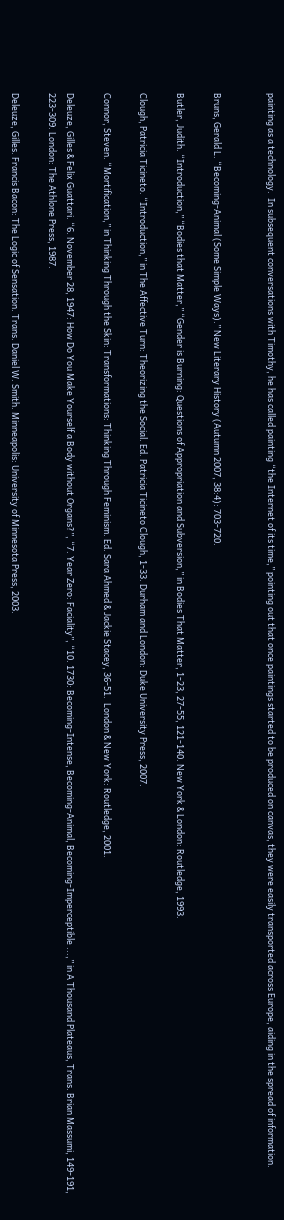painting as a technology.  In subsequent conversations with Timothy, he has called painting “the Internet of its time,” pointing out that once paintings started to be produced on canvas, they were easily transported across Europe, aiding in the spread of information.


Bruns, Gerald L. “Becoming-Animal (Some Simple Ways).” New Literary History (Autumn 2007, 38:4): 703-720.

Butler, Judith. “Introduction,” “Bodies that Matter,” “Gender is Burning: Questions of Appropriation and Subversion,” in Bodies That Matter, 1-23, 27-55, 121-140. New York & London: Routledge, 1993.

Clough, Patricia Ticineto. “Introduction,” in The Affective Turn: Theorizing the Social. Ed. Patricia Ticineto Clough, 1-33. Durham and London: Duke University Press, 2007.

Connor, Steven. “Mortification,” in Thinking Through the Skin: Transformations: Thinking Through Feminism. Ed. Sara Ahmed & Jackie Stacey, 36-51.  London & New York: Routledge, 2001.

Deleuze, Gilles & Felix Guattari. “6. November 28, 1947: How Do You Make Yourself a Body without Organs?”, “7. Year Zero: Faciality”, “10. 1730: Becoming-Intense, Becoming-Animal, Becoming-Imperceptible ...,” in A Thousand Plateaus, Trans. Brian Massumi, 149-191, 223-309. London: The Athlone Press, 1987.

Deleuze, Gilles. Francis Bacon: The Logic of Sensation. Trans. Daniel W. Smith. Minneapolis: University of Minnesota Press, 2003.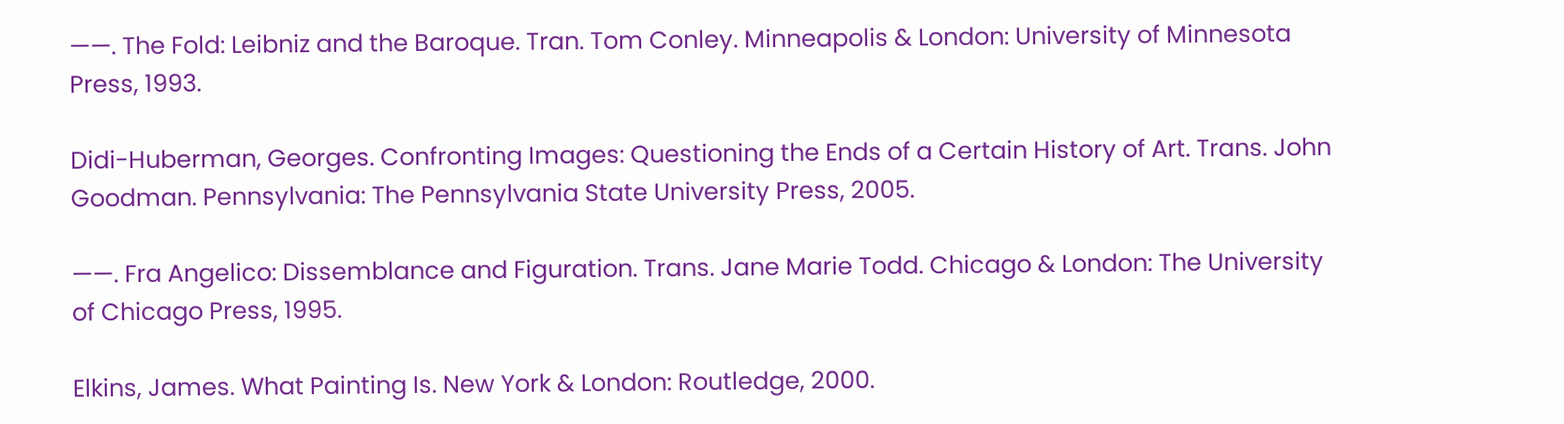——. The Fold: Leibniz and the Baroque. Tran. Tom Conley. Minneapolis & London: University of Minnesota Press, 1993.

Didi-Huberman, Georges. Confronting Images: Questioning the Ends of a Certain History of Art. Trans. John Goodman. Pennsylvania: The Pennsylvania State University Press, 2005.

——. Fra Angelico: Dissemblance and Figuration. Trans. Jane Marie Todd. Chicago & London: The University of Chicago Press, 1995.

Elkins, James. What Painting Is. New York & London: Routledge, 2000.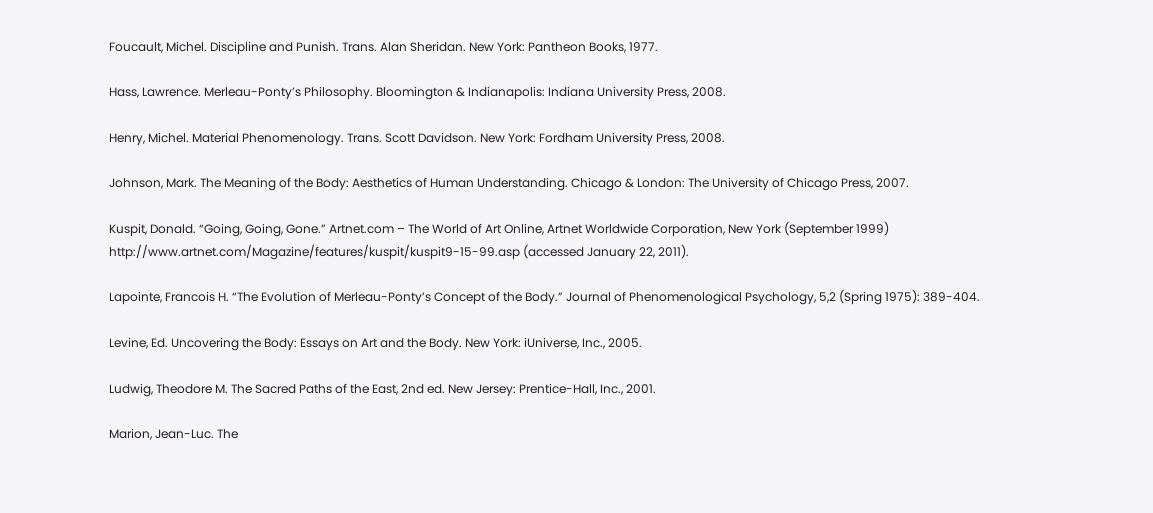Foucault, Michel. Discipline and Punish. Trans. Alan Sheridan. New York: Pantheon Books, 1977.

Hass, Lawrence. Merleau-Ponty’s Philosophy. Bloomington & Indianapolis: Indiana University Press, 2008.

Henry, Michel. Material Phenomenology. Trans. Scott Davidson. New York: Fordham University Press, 2008.

Johnson, Mark. The Meaning of the Body: Aesthetics of Human Understanding. Chicago & London: The University of Chicago Press, 2007.

Kuspit, Donald. “Going, Going, Gone.” Artnet.com – The World of Art Online, Artnet Worldwide Corporation, New York (September 1999) http://www.artnet.com/Magazine/features/kuspit/kuspit9-15-99.asp (accessed January 22, 2011).

Lapointe, Francois H. “The Evolution of Merleau-Ponty’s Concept of the Body.” Journal of Phenomenological Psychology, 5,2 (Spring 1975): 389-404.

Levine, Ed. Uncovering the Body: Essays on Art and the Body. New York: iUniverse, Inc., 2005.

Ludwig, Theodore M. The Sacred Paths of the East, 2nd ed. New Jersey: Prentice-Hall, Inc., 2001.

Marion, Jean-Luc. The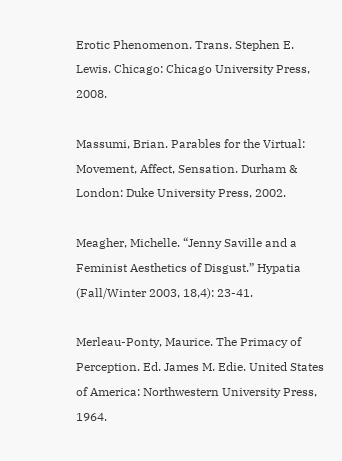Erotic Phenomenon. Trans. Stephen E. Lewis. Chicago: Chicago University Press, 2008.

Massumi, Brian. Parables for the Virtual: Movement, Affect, Sensation. Durham & London: Duke University Press, 2002.

Meagher, Michelle. “Jenny Saville and a Feminist Aesthetics of Disgust.” Hypatia (Fall/Winter 2003, 18,4): 23-41.

Merleau-Ponty, Maurice. The Primacy of Perception. Ed. James M. Edie. United States of America: Northwestern University Press, 1964.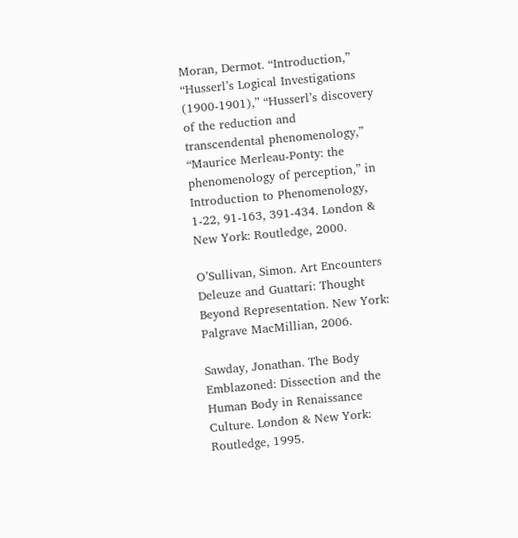Moran, Dermot. “Introduction,” “Husserl’s Logical Investigations (1900-1901),” “Husserl’s discovery of the reduction and transcendental phenomenology,” “Maurice Merleau-Ponty: the phenomenology of perception,” in Introduction to Phenomenology, 1-22, 91-163, 391-434. London & New York: Routledge, 2000.

O’Sullivan, Simon. Art Encounters Deleuze and Guattari: Thought Beyond Representation. New York: Palgrave MacMillian, 2006.

Sawday, Jonathan. The Body Emblazoned: Dissection and the Human Body in Renaissance Culture. London & New York: Routledge, 1995.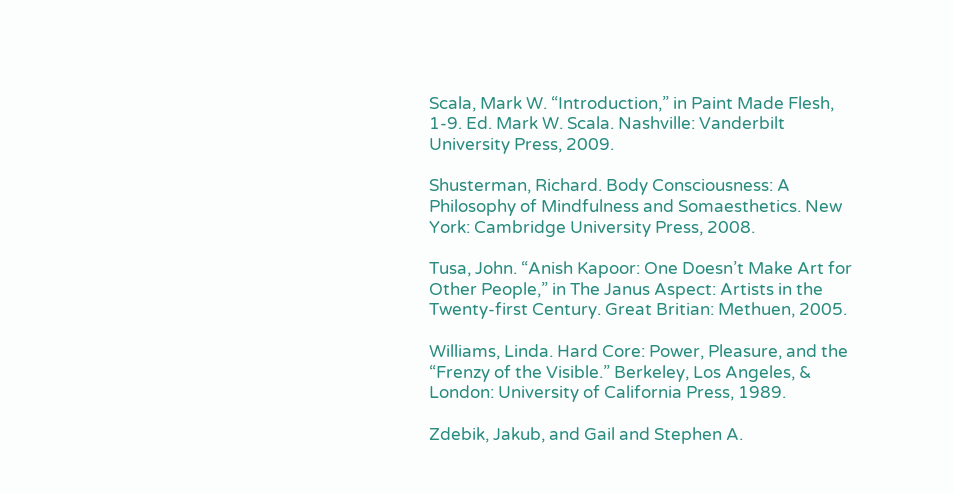Scala, Mark W. “Introduction,” in Paint Made Flesh, 1-9. Ed. Mark W. Scala. Nashville: Vanderbilt University Press, 2009.

Shusterman, Richard. Body Consciousness: A Philosophy of Mindfulness and Somaesthetics. New York: Cambridge University Press, 2008.

Tusa, John. “Anish Kapoor: One Doesn’t Make Art for Other People,” in The Janus Aspect: Artists in the Twenty-first Century. Great Britian: Methuen, 2005.

Williams, Linda. Hard Core: Power, Pleasure, and the “Frenzy of the Visible.” Berkeley, Los Angeles, & London: University of California Press, 1989.

Zdebik, Jakub, and Gail and Stephen A.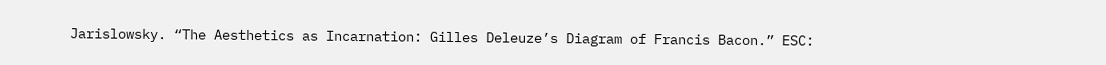Jarislowsky. “The Aesthetics as Incarnation: Gilles Deleuze’s Diagram of Francis Bacon.” ESC: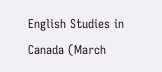English Studies in Canada (March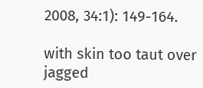2008, 34:1): 149-164.

with skin too taut over jagged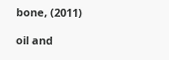bone, (2011)

oil and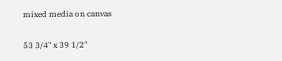mixed media on canvas

53 3/4" x 39 1/2"